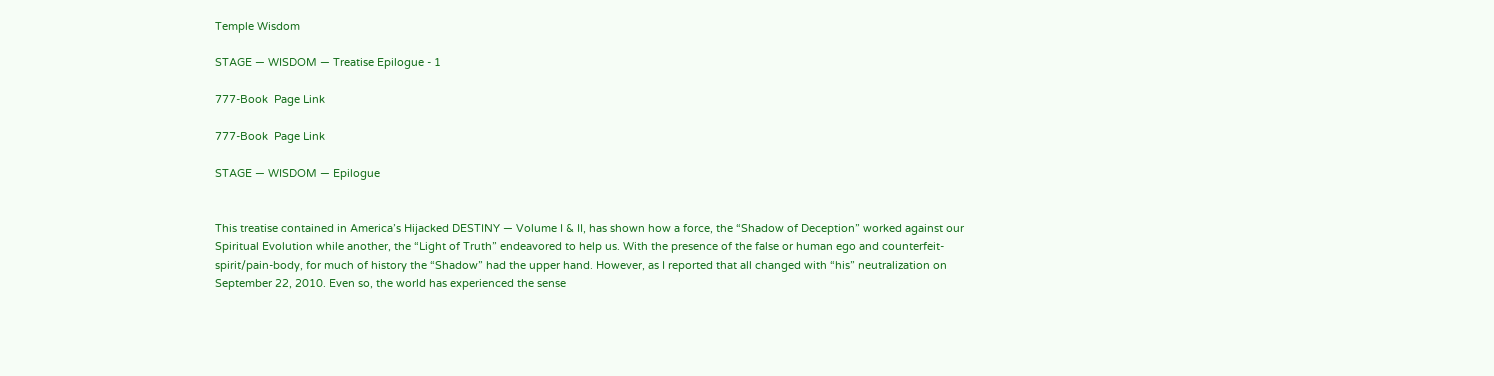Temple Wisdom

STAGE — WISDOM — Treatise Epilogue - 1

777-Book  Page Link

777-Book  Page Link

STAGE — WISDOM — Epilogue


This treatise contained in America’s Hijacked DESTINY — Volume I & II, has shown how a force, the “Shadow of Deception” worked against our Spiritual Evolution while another, the “Light of Truth” endeavored to help us. With the presence of the false or human ego and counterfeit-spirit/pain-body, for much of history the “Shadow” had the upper hand. However, as I reported that all changed with “his” neutralization on September 22, 2010. Even so, the world has experienced the sense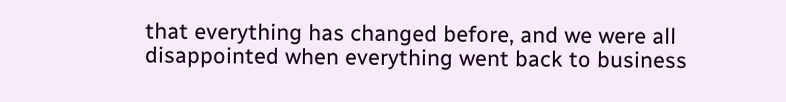that everything has changed before, and we were all disappointed when everything went back to business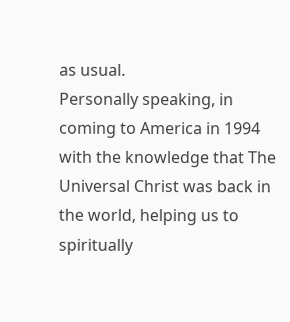as usual.
Personally speaking, in coming to America in 1994 with the knowledge that The Universal Christ was back in the world, helping us to spiritually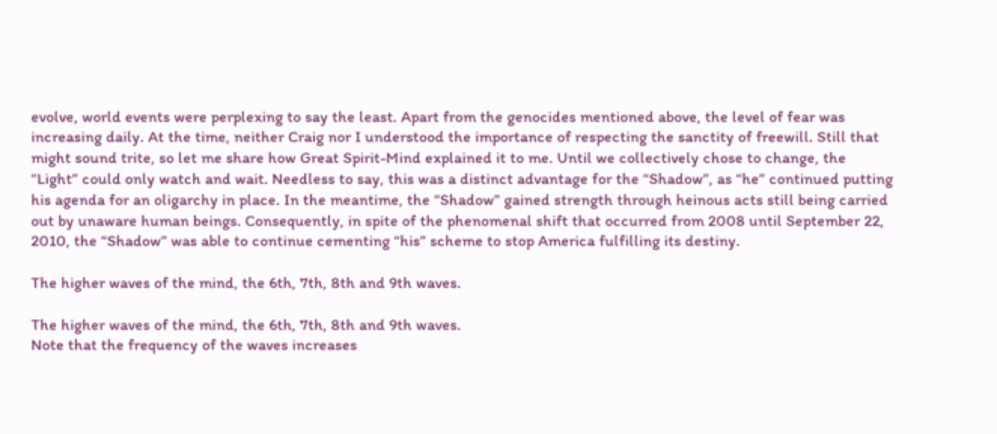evolve, world events were perplexing to say the least. Apart from the genocides mentioned above, the level of fear was increasing daily. At the time, neither Craig nor I understood the importance of respecting the sanctity of freewill. Still that might sound trite, so let me share how Great Spirit-Mind explained it to me. Until we collectively chose to change, the “Light” could only watch and wait. Needless to say, this was a distinct advantage for the “Shadow”, as “he” continued putting his agenda for an oligarchy in place. In the meantime, the “Shadow” gained strength through heinous acts still being carried out by unaware human beings. Consequently, in spite of the phenomenal shift that occurred from 2008 until September 22, 2010, the “Shadow” was able to continue cementing “his” scheme to stop America fulfilling its destiny.

The higher waves of the mind, the 6th, 7th, 8th and 9th waves.

The higher waves of the mind, the 6th, 7th, 8th and 9th waves.
Note that the frequency of the waves increases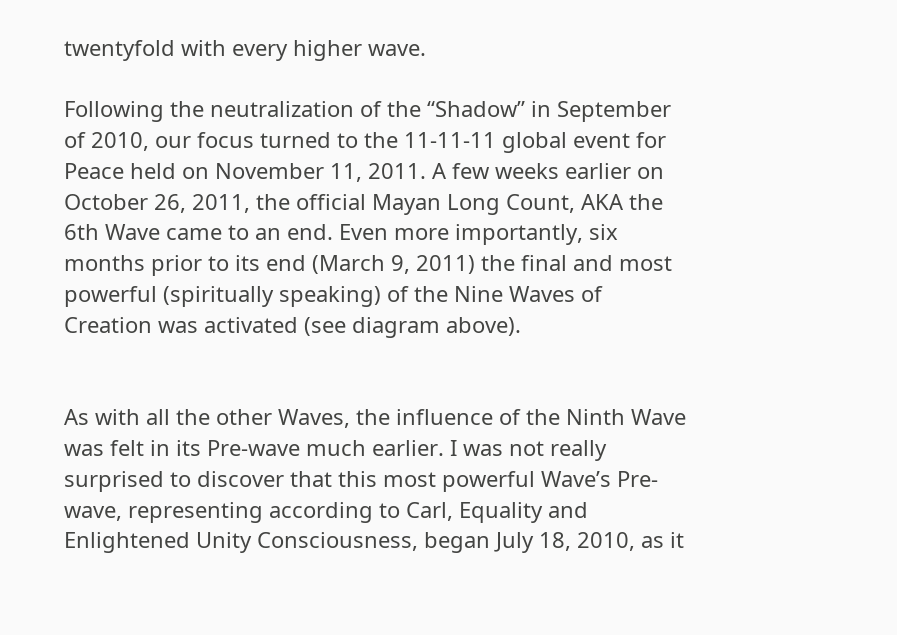twentyfold with every higher wave.

Following the neutralization of the “Shadow” in September of 2010, our focus turned to the 11-11-11 global event for Peace held on November 11, 2011. A few weeks earlier on October 26, 2011, the official Mayan Long Count, AKA the 6th Wave came to an end. Even more importantly, six months prior to its end (March 9, 2011) the final and most powerful (spiritually speaking) of the Nine Waves of Creation was activated (see diagram above).


As with all the other Waves, the influence of the Ninth Wave was felt in its Pre-wave much earlier. I was not really surprised to discover that this most powerful Wave’s Pre-wave, representing according to Carl, Equality and Enlightened Unity Consciousness, began July 18, 2010, as it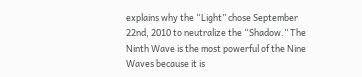explains why the “Light” chose September 22nd, 2010 to neutralize the “Shadow.” The Ninth Wave is the most powerful of the Nine Waves because it is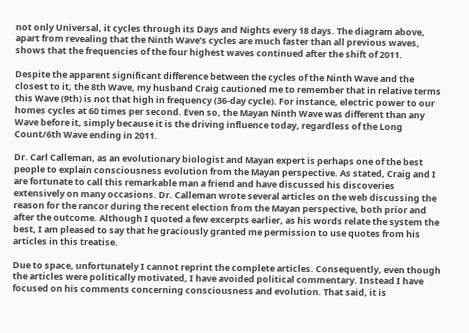not only Universal, it cycles through its Days and Nights every 18 days. The diagram above, apart from revealing that the Ninth Wave’s cycles are much faster than all previous waves, shows that the frequencies of the four highest waves continued after the shift of 2011.

Despite the apparent significant difference between the cycles of the Ninth Wave and the closest to it, the 8th Wave, my husband Craig cautioned me to remember that in relative terms this Wave (9th) is not that high in frequency (36-day cycle). For instance, electric power to our homes cycles at 60 times per second. Even so, the Mayan Ninth Wave was different than any Wave before it, simply because it is the driving influence today, regardless of the Long Count/6th Wave ending in 2011.

Dr. Carl Calleman, as an evolutionary biologist and Mayan expert is perhaps one of the best people to explain consciousness evolution from the Mayan perspective. As stated, Craig and I are fortunate to call this remarkable man a friend and have discussed his discoveries extensively on many occasions. Dr. Calleman wrote several articles on the web discussing the reason for the rancor during the recent election from the Mayan perspective, both prior and after the outcome. Although I quoted a few excerpts earlier, as his words relate the system the best, I am pleased to say that he graciously granted me permission to use quotes from his articles in this treatise.

Due to space, unfortunately I cannot reprint the complete articles. Consequently, even though the articles were politically motivated, I have avoided political commentary. Instead I have focused on his comments concerning consciousness and evolution. That said, it is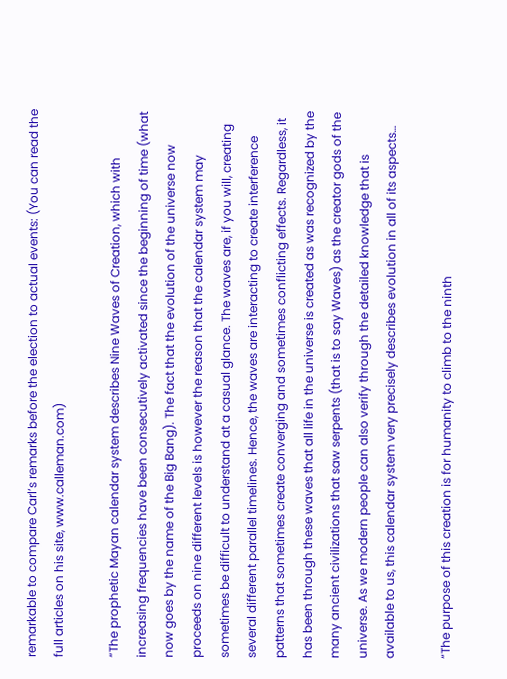remarkable to compare Carl’s remarks before the election to actual events: (You can read the full articles on his site, www.calleman.com)

“The prophetic Mayan calendar system describes Nine Waves of Creation, which with increasing frequencies have been consecutively activated since the beginning of time (what now goes by the name of the Big Bang). The fact that the evolution of the universe now proceeds on nine different levels is however the reason that the calendar system may sometimes be difficult to understand at a casual glance. The waves are, if you will, creating several different parallel timelines. Hence, the waves are interacting to create interference patterns that sometimes create converging and sometimes conflicting effects. Regardless, it has been through these waves that all life in the universe is created as was recognized by the many ancient civilizations that saw serpents (that is to say Waves) as the creator gods of the universe. As we modern people can also verify through the detailed knowledge that is available to us, this calendar system very precisely describes evolution in all of its aspects…

“The purpose of this creation is for humanity to climb to the ninth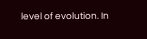level of evolution. In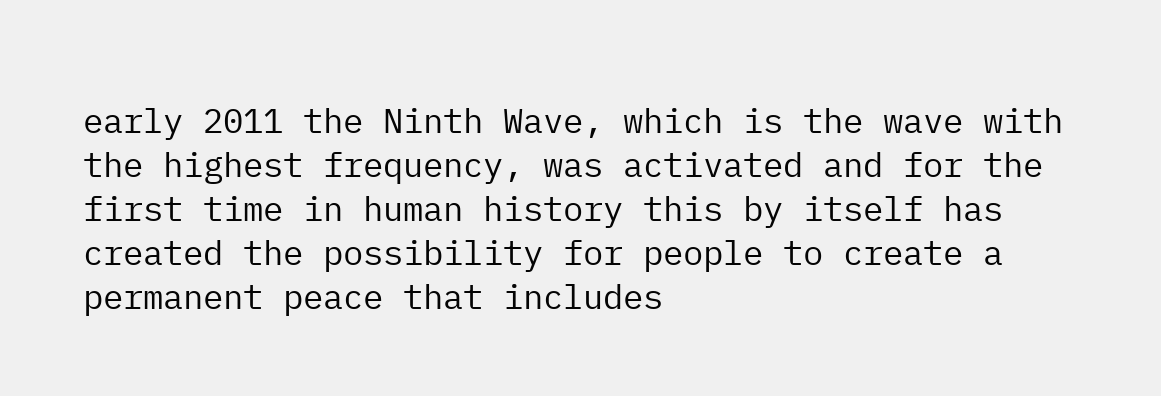early 2011 the Ninth Wave, which is the wave with the highest frequency, was activated and for the first time in human history this by itself has created the possibility for people to create a permanent peace that includes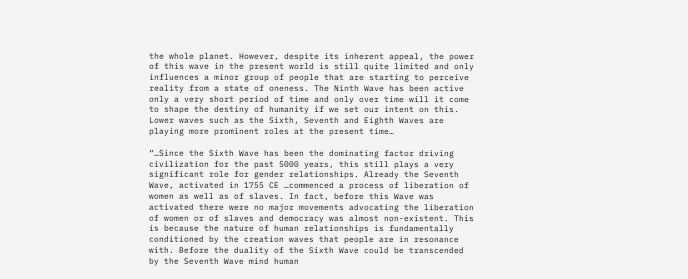the whole planet. However, despite its inherent appeal, the power of this wave in the present world is still quite limited and only influences a minor group of people that are starting to perceive reality from a state of oneness. The Ninth Wave has been active only a very short period of time and only over time will it come to shape the destiny of humanity if we set our intent on this. Lower waves such as the Sixth, Seventh and Eighth Waves are playing more prominent roles at the present time…

“…Since the Sixth Wave has been the dominating factor driving civilization for the past 5000 years, this still plays a very significant role for gender relationships. Already the Seventh Wave, activated in 1755 CE …commenced a process of liberation of women as well as of slaves. In fact, before this Wave was activated there were no major movements advocating the liberation of women or of slaves and democracy was almost non-existent. This is because the nature of human relationships is fundamentally conditioned by the creation waves that people are in resonance with. Before the duality of the Sixth Wave could be transcended by the Seventh Wave mind human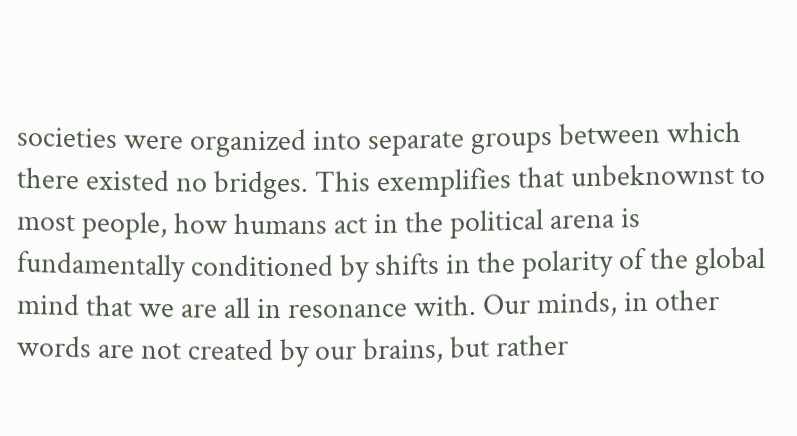societies were organized into separate groups between which there existed no bridges. This exemplifies that unbeknownst to most people, how humans act in the political arena is fundamentally conditioned by shifts in the polarity of the global mind that we are all in resonance with. Our minds, in other words are not created by our brains, but rather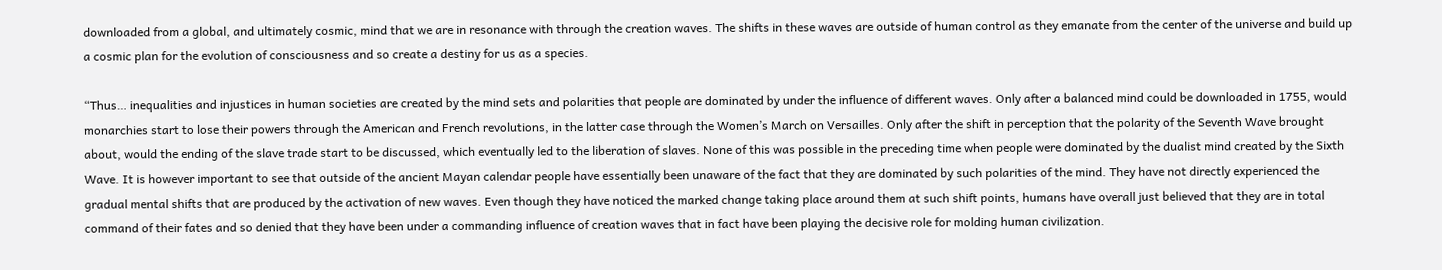downloaded from a global, and ultimately cosmic, mind that we are in resonance with through the creation waves. The shifts in these waves are outside of human control as they emanate from the center of the universe and build up a cosmic plan for the evolution of consciousness and so create a destiny for us as a species.

“Thus… inequalities and injustices in human societies are created by the mind sets and polarities that people are dominated by under the influence of different waves. Only after a balanced mind could be downloaded in 1755, would monarchies start to lose their powers through the American and French revolutions, in the latter case through the Women’s March on Versailles. Only after the shift in perception that the polarity of the Seventh Wave brought about, would the ending of the slave trade start to be discussed, which eventually led to the liberation of slaves. None of this was possible in the preceding time when people were dominated by the dualist mind created by the Sixth Wave. It is however important to see that outside of the ancient Mayan calendar people have essentially been unaware of the fact that they are dominated by such polarities of the mind. They have not directly experienced the gradual mental shifts that are produced by the activation of new waves. Even though they have noticed the marked change taking place around them at such shift points, humans have overall just believed that they are in total command of their fates and so denied that they have been under a commanding influence of creation waves that in fact have been playing the decisive role for molding human civilization.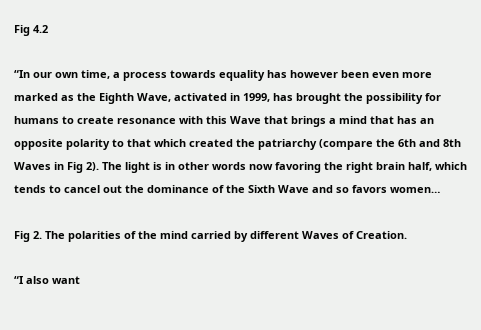Fig 4.2

“In our own time, a process towards equality has however been even more marked as the Eighth Wave, activated in 1999, has brought the possibility for humans to create resonance with this Wave that brings a mind that has an opposite polarity to that which created the patriarchy (compare the 6th and 8th Waves in Fig 2). The light is in other words now favoring the right brain half, which tends to cancel out the dominance of the Sixth Wave and so favors women…

Fig 2. The polarities of the mind carried by different Waves of Creation.

“I also want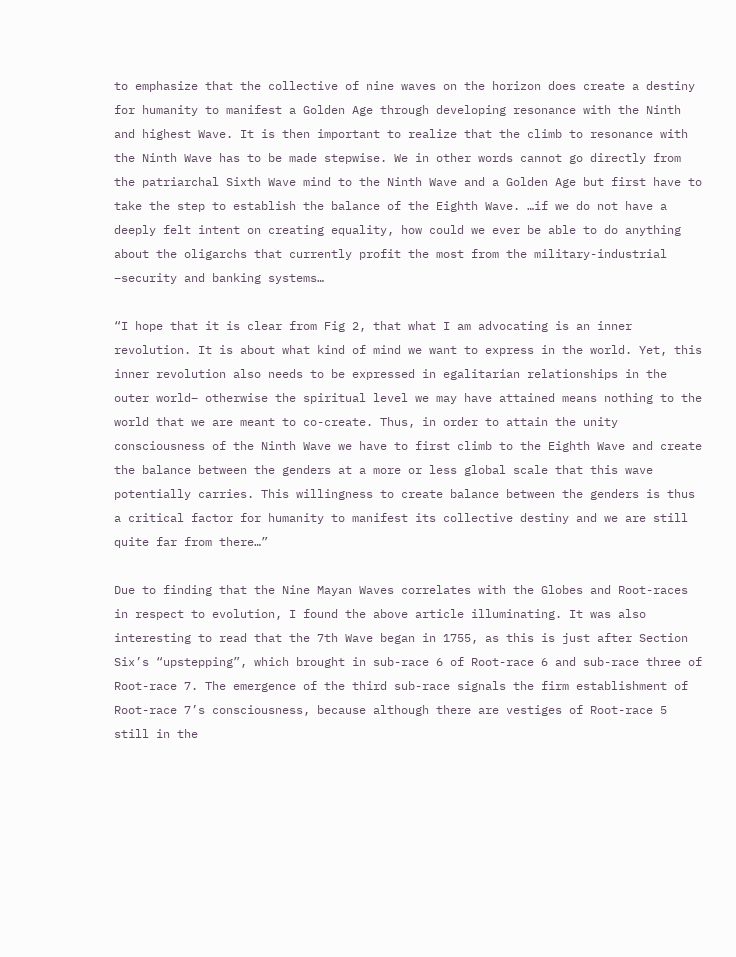to emphasize that the collective of nine waves on the horizon does create a destiny for humanity to manifest a Golden Age through developing resonance with the Ninth and highest Wave. It is then important to realize that the climb to resonance with the Ninth Wave has to be made stepwise. We in other words cannot go directly from the patriarchal Sixth Wave mind to the Ninth Wave and a Golden Age but first have to take the step to establish the balance of the Eighth Wave. …if we do not have a deeply felt intent on creating equality, how could we ever be able to do anything about the oligarchs that currently profit the most from the military-industrial –security and banking systems…

“I hope that it is clear from Fig 2, that what I am advocating is an inner revolution. It is about what kind of mind we want to express in the world. Yet, this inner revolution also needs to be expressed in egalitarian relationships in the outer world– otherwise the spiritual level we may have attained means nothing to the world that we are meant to co-create. Thus, in order to attain the unity consciousness of the Ninth Wave we have to first climb to the Eighth Wave and create the balance between the genders at a more or less global scale that this wave potentially carries. This willingness to create balance between the genders is thus a critical factor for humanity to manifest its collective destiny and we are still quite far from there…”

Due to finding that the Nine Mayan Waves correlates with the Globes and Root-races in respect to evolution, I found the above article illuminating. It was also interesting to read that the 7th Wave began in 1755, as this is just after Section Six’s “upstepping”, which brought in sub-race 6 of Root-race 6 and sub-race three of Root-race 7. The emergence of the third sub-race signals the firm establishment of Root-race 7’s consciousness, because although there are vestiges of Root-race 5 still in the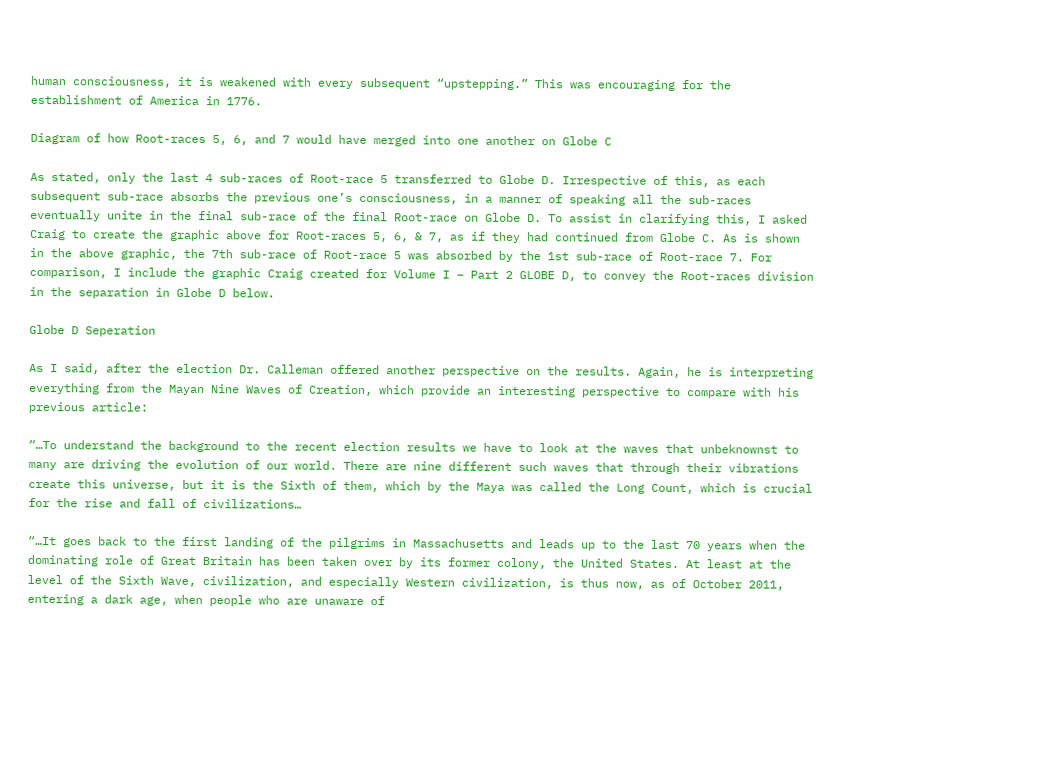human consciousness, it is weakened with every subsequent “upstepping.” This was encouraging for the establishment of America in 1776.

Diagram of how Root-races 5, 6, and 7 would have merged into one another on Globe C

As stated, only the last 4 sub-races of Root-race 5 transferred to Globe D. Irrespective of this, as each subsequent sub-race absorbs the previous one’s consciousness, in a manner of speaking all the sub-races eventually unite in the final sub-race of the final Root-race on Globe D. To assist in clarifying this, I asked Craig to create the graphic above for Root-races 5, 6, & 7, as if they had continued from Globe C. As is shown in the above graphic, the 7th sub-race of Root-race 5 was absorbed by the 1st sub-race of Root-race 7. For comparison, I include the graphic Craig created for Volume I – Part 2 GLOBE D, to convey the Root-races division in the separation in Globe D below.

Globe D Seperation

As I said, after the election Dr. Calleman offered another perspective on the results. Again, he is interpreting everything from the Mayan Nine Waves of Creation, which provide an interesting perspective to compare with his previous article:

“…To understand the background to the recent election results we have to look at the waves that unbeknownst to many are driving the evolution of our world. There are nine different such waves that through their vibrations create this universe, but it is the Sixth of them, which by the Maya was called the Long Count, which is crucial for the rise and fall of civilizations…

“…It goes back to the first landing of the pilgrims in Massachusetts and leads up to the last 70 years when the dominating role of Great Britain has been taken over by its former colony, the United States. At least at the level of the Sixth Wave, civilization, and especially Western civilization, is thus now, as of October 2011, entering a dark age, when people who are unaware of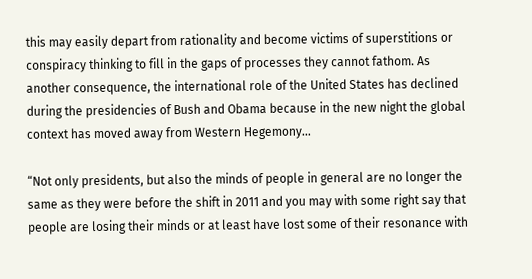this may easily depart from rationality and become victims of superstitions or conspiracy thinking to fill in the gaps of processes they cannot fathom. As another consequence, the international role of the United States has declined during the presidencies of Bush and Obama because in the new night the global context has moved away from Western Hegemony...

“Not only presidents, but also the minds of people in general are no longer the same as they were before the shift in 2011 and you may with some right say that people are losing their minds or at least have lost some of their resonance with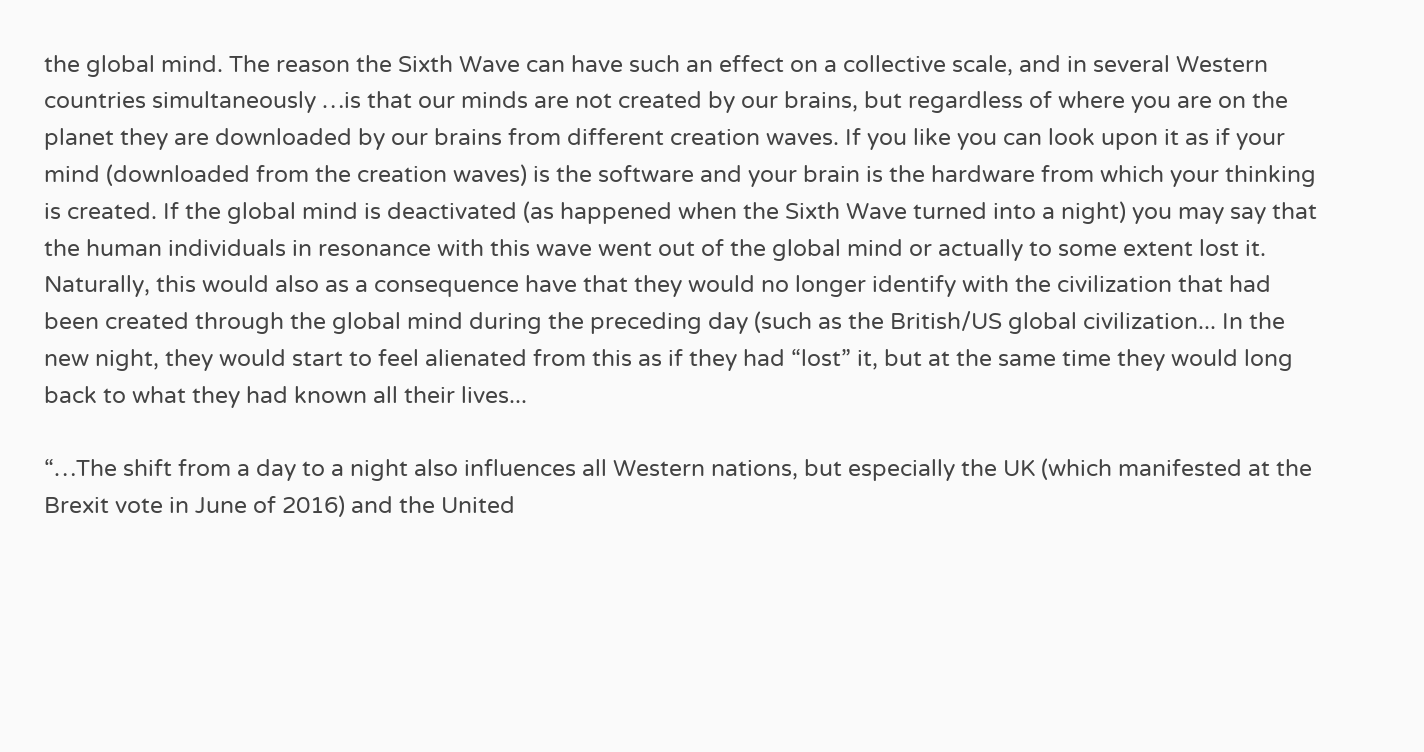the global mind. The reason the Sixth Wave can have such an effect on a collective scale, and in several Western countries simultaneously …is that our minds are not created by our brains, but regardless of where you are on the planet they are downloaded by our brains from different creation waves. If you like you can look upon it as if your mind (downloaded from the creation waves) is the software and your brain is the hardware from which your thinking is created. If the global mind is deactivated (as happened when the Sixth Wave turned into a night) you may say that the human individuals in resonance with this wave went out of the global mind or actually to some extent lost it. Naturally, this would also as a consequence have that they would no longer identify with the civilization that had been created through the global mind during the preceding day (such as the British/US global civilization... In the new night, they would start to feel alienated from this as if they had “lost” it, but at the same time they would long back to what they had known all their lives...

“…The shift from a day to a night also influences all Western nations, but especially the UK (which manifested at the Brexit vote in June of 2016) and the United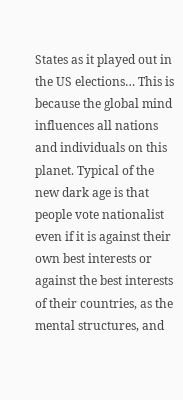States as it played out in the US elections… This is because the global mind influences all nations and individuals on this planet. Typical of the new dark age is that people vote nationalist even if it is against their own best interests or against the best interests of their countries, as the mental structures, and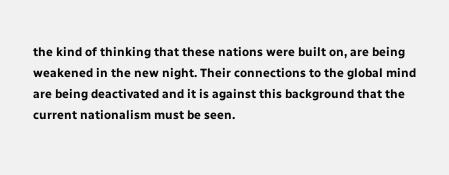the kind of thinking that these nations were built on, are being weakened in the new night. Their connections to the global mind are being deactivated and it is against this background that the current nationalism must be seen.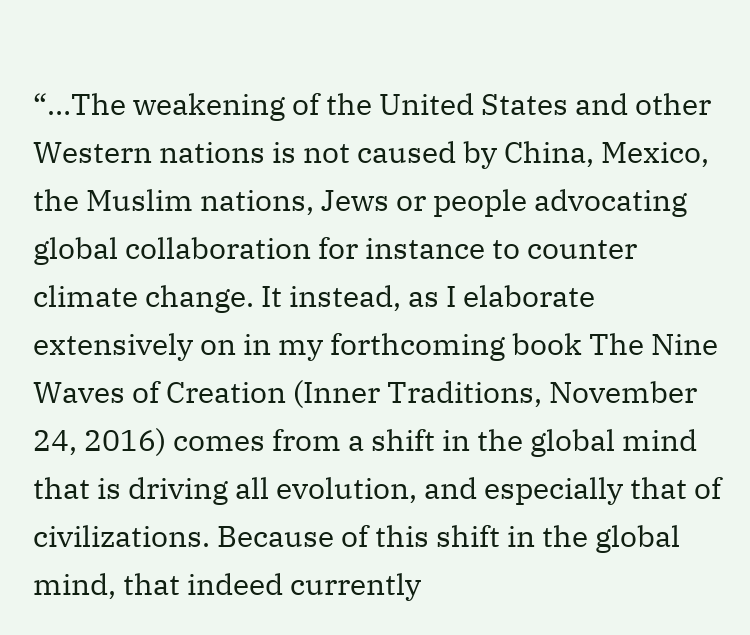“…The weakening of the United States and other Western nations is not caused by China, Mexico, the Muslim nations, Jews or people advocating global collaboration for instance to counter climate change. It instead, as I elaborate extensively on in my forthcoming book The Nine Waves of Creation (Inner Traditions, November 24, 2016) comes from a shift in the global mind that is driving all evolution, and especially that of civilizations. Because of this shift in the global mind, that indeed currently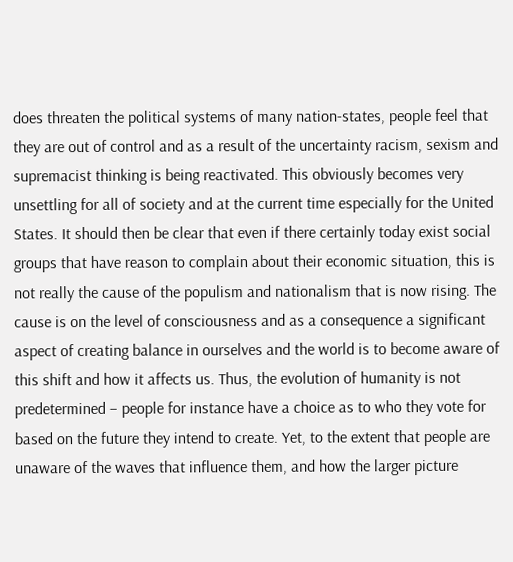does threaten the political systems of many nation-states, people feel that they are out of control and as a result of the uncertainty racism, sexism and supremacist thinking is being reactivated. This obviously becomes very unsettling for all of society and at the current time especially for the United States. It should then be clear that even if there certainly today exist social groups that have reason to complain about their economic situation, this is not really the cause of the populism and nationalism that is now rising. The cause is on the level of consciousness and as a consequence a significant aspect of creating balance in ourselves and the world is to become aware of this shift and how it affects us. Thus, the evolution of humanity is not predetermined – people for instance have a choice as to who they vote for based on the future they intend to create. Yet, to the extent that people are unaware of the waves that influence them, and how the larger picture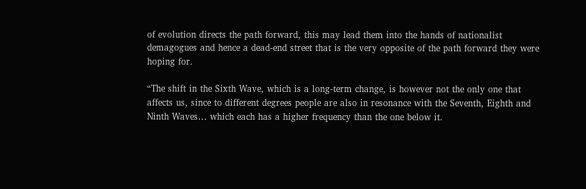of evolution directs the path forward, this may lead them into the hands of nationalist demagogues and hence a dead-end street that is the very opposite of the path forward they were hoping for.

“The shift in the Sixth Wave, which is a long-term change, is however not the only one that affects us, since to different degrees people are also in resonance with the Seventh, Eighth and Ninth Waves… which each has a higher frequency than the one below it.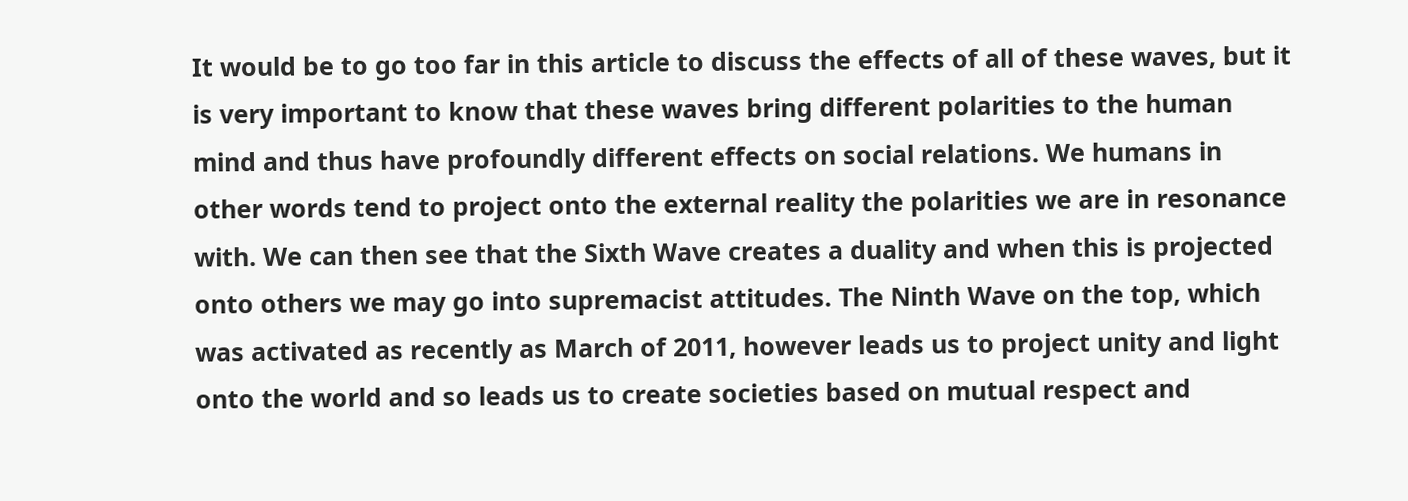It would be to go too far in this article to discuss the effects of all of these waves, but it is very important to know that these waves bring different polarities to the human mind and thus have profoundly different effects on social relations. We humans in other words tend to project onto the external reality the polarities we are in resonance with. We can then see that the Sixth Wave creates a duality and when this is projected onto others we may go into supremacist attitudes. The Ninth Wave on the top, which was activated as recently as March of 2011, however leads us to project unity and light onto the world and so leads us to create societies based on mutual respect and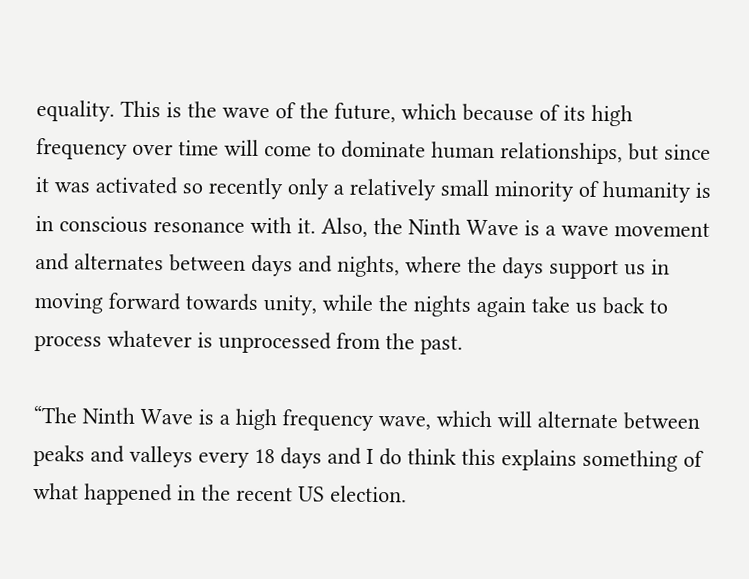equality. This is the wave of the future, which because of its high frequency over time will come to dominate human relationships, but since it was activated so recently only a relatively small minority of humanity is in conscious resonance with it. Also, the Ninth Wave is a wave movement and alternates between days and nights, where the days support us in moving forward towards unity, while the nights again take us back to process whatever is unprocessed from the past.

“The Ninth Wave is a high frequency wave, which will alternate between peaks and valleys every 18 days and I do think this explains something of what happened in the recent US election.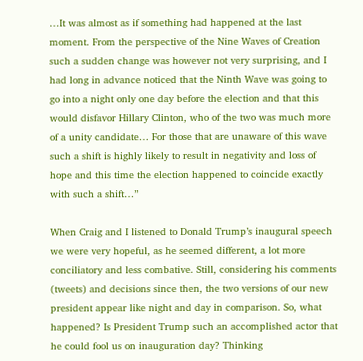…It was almost as if something had happened at the last moment. From the perspective of the Nine Waves of Creation such a sudden change was however not very surprising, and I had long in advance noticed that the Ninth Wave was going to go into a night only one day before the election and that this would disfavor Hillary Clinton, who of the two was much more of a unity candidate… For those that are unaware of this wave such a shift is highly likely to result in negativity and loss of hope and this time the election happened to coincide exactly with such a shift…”

When Craig and I listened to Donald Trump’s inaugural speech we were very hopeful, as he seemed different, a lot more conciliatory and less combative. Still, considering his comments (tweets) and decisions since then, the two versions of our new president appear like night and day in comparison. So, what happened? Is President Trump such an accomplished actor that he could fool us on inauguration day? Thinking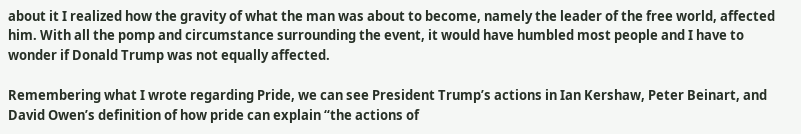about it I realized how the gravity of what the man was about to become, namely the leader of the free world, affected him. With all the pomp and circumstance surrounding the event, it would have humbled most people and I have to wonder if Donald Trump was not equally affected.

Remembering what I wrote regarding Pride, we can see President Trump’s actions in Ian Kershaw, Peter Beinart, and David Owen’s definition of how pride can explain “the actions of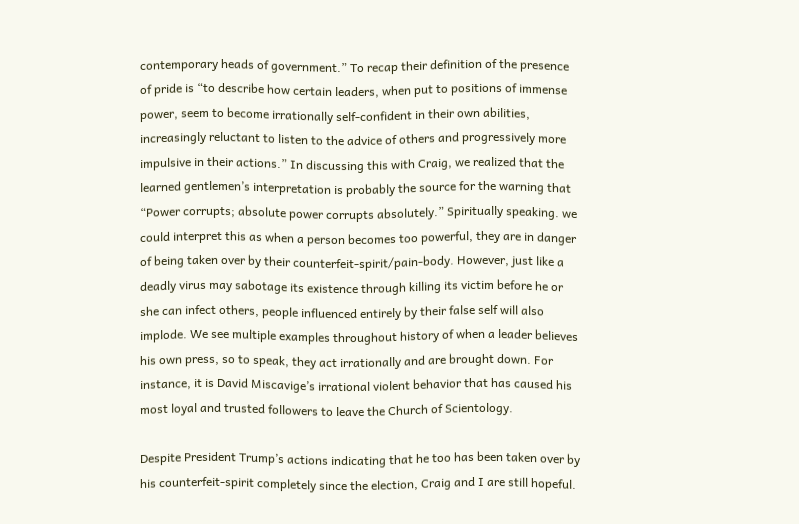contemporary heads of government.” To recap their definition of the presence of pride is “to describe how certain leaders, when put to positions of immense power, seem to become irrationally self-confident in their own abilities, increasingly reluctant to listen to the advice of others and progressively more impulsive in their actions.” In discussing this with Craig, we realized that the learned gentlemen’s interpretation is probably the source for the warning that “Power corrupts; absolute power corrupts absolutely.” Spiritually speaking. we could interpret this as when a person becomes too powerful, they are in danger of being taken over by their counterfeit-spirit/pain-body. However, just like a deadly virus may sabotage its existence through killing its victim before he or she can infect others, people influenced entirely by their false self will also implode. We see multiple examples throughout history of when a leader believes his own press, so to speak, they act irrationally and are brought down. For instance, it is David Miscavige’s irrational violent behavior that has caused his most loyal and trusted followers to leave the Church of Scientology.

Despite President Trump’s actions indicating that he too has been taken over by his counterfeit-spirit completely since the election, Craig and I are still hopeful.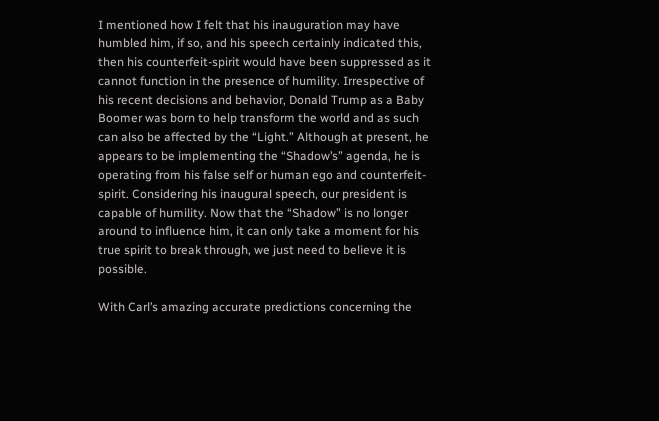I mentioned how I felt that his inauguration may have humbled him, if so, and his speech certainly indicated this, then his counterfeit-spirit would have been suppressed as it cannot function in the presence of humility. Irrespective of his recent decisions and behavior, Donald Trump as a Baby Boomer was born to help transform the world and as such can also be affected by the “Light.” Although at present, he appears to be implementing the “Shadow’s” agenda, he is operating from his false self or human ego and counterfeit-spirit. Considering his inaugural speech, our president is capable of humility. Now that the “Shadow” is no longer around to influence him, it can only take a moment for his true spirit to break through, we just need to believe it is possible.

With Carl’s amazing accurate predictions concerning the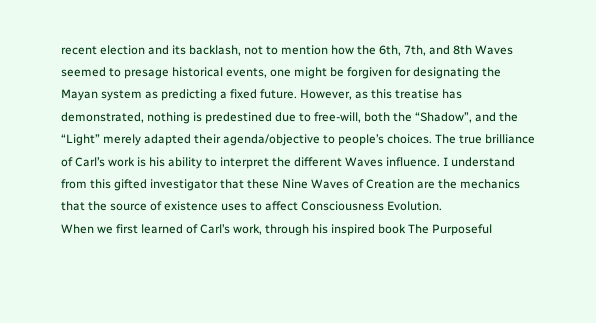recent election and its backlash, not to mention how the 6th, 7th, and 8th Waves seemed to presage historical events, one might be forgiven for designating the Mayan system as predicting a fixed future. However, as this treatise has demonstrated, nothing is predestined due to free-will, both the “Shadow”, and the “Light” merely adapted their agenda/objective to people’s choices. The true brilliance of Carl’s work is his ability to interpret the different Waves influence. I understand from this gifted investigator that these Nine Waves of Creation are the mechanics that the source of existence uses to affect Consciousness Evolution.
When we first learned of Carl’s work, through his inspired book The Purposeful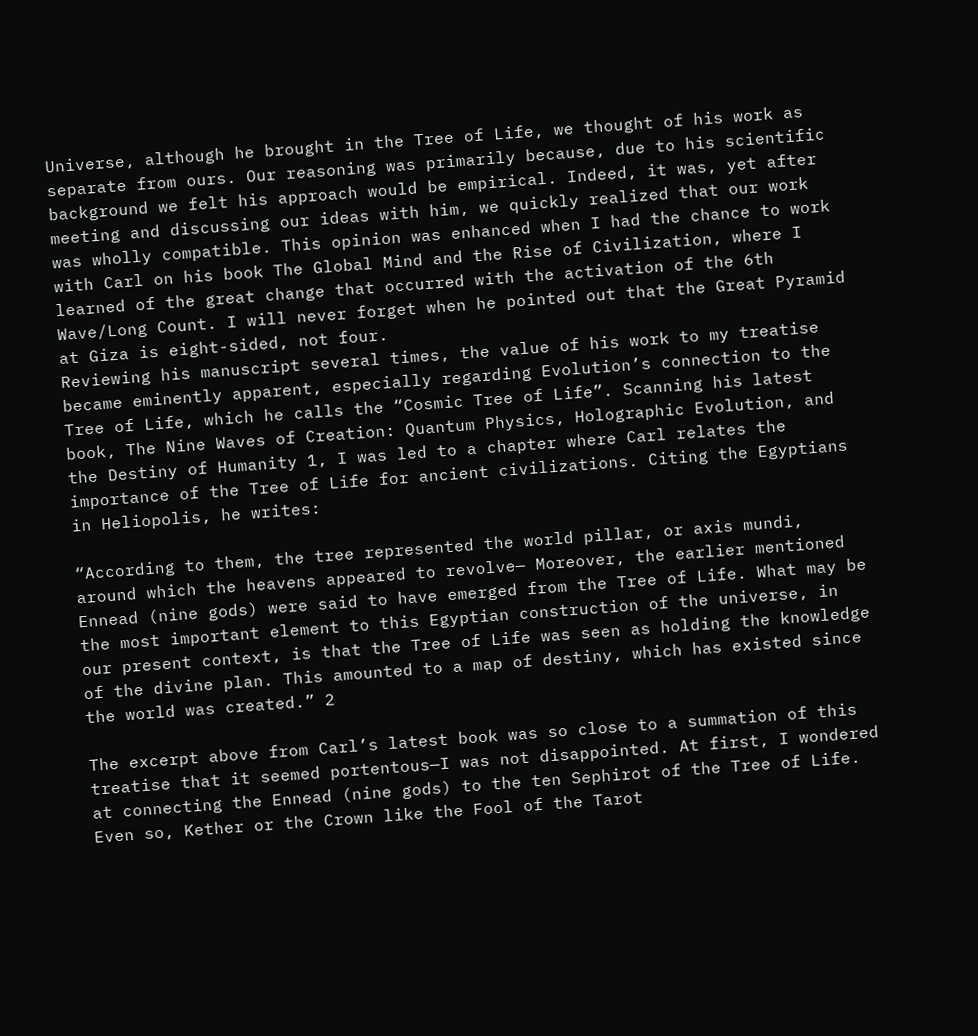Universe, although he brought in the Tree of Life, we thought of his work as separate from ours. Our reasoning was primarily because, due to his scientific background we felt his approach would be empirical. Indeed, it was, yet after meeting and discussing our ideas with him, we quickly realized that our work was wholly compatible. This opinion was enhanced when I had the chance to work with Carl on his book The Global Mind and the Rise of Civilization, where I learned of the great change that occurred with the activation of the 6th Wave/Long Count. I will never forget when he pointed out that the Great Pyramid at Giza is eight-sided, not four.
Reviewing his manuscript several times, the value of his work to my treatise became eminently apparent, especially regarding Evolution’s connection to the Tree of Life, which he calls the “Cosmic Tree of Life”. Scanning his latest book, The Nine Waves of Creation: Quantum Physics, Holographic Evolution, and the Destiny of Humanity 1, I was led to a chapter where Carl relates the importance of the Tree of Life for ancient civilizations. Citing the Egyptians in Heliopolis, he writes:

“According to them, the tree represented the world pillar, or axis mundi, around which the heavens appeared to revolve— Moreover, the earlier mentioned Ennead (nine gods) were said to have emerged from the Tree of Life. What may be the most important element to this Egyptian construction of the universe, in our present context, is that the Tree of Life was seen as holding the knowledge of the divine plan. This amounted to a map of destiny, which has existed since the world was created.” 2

The excerpt above from Carl’s latest book was so close to a summation of this treatise that it seemed portentous—I was not disappointed. At first, I wondered at connecting the Ennead (nine gods) to the ten Sephirot of the Tree of Life. Even so, Kether or the Crown like the Fool of the Tarot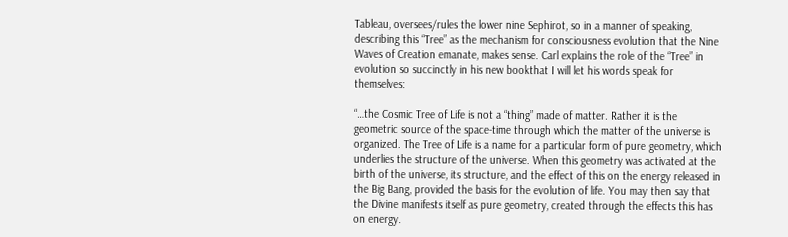Tableau, oversees/rules the lower nine Sephirot, so in a manner of speaking, describing this “Tree” as the mechanism for consciousness evolution that the Nine Waves of Creation emanate, makes sense. Carl explains the role of the “Tree” in evolution so succinctly in his new bookthat I will let his words speak for themselves:

“…the Cosmic Tree of Life is not a “thing” made of matter. Rather it is the geometric source of the space-time through which the matter of the universe is organized. The Tree of Life is a name for a particular form of pure geometry, which underlies the structure of the universe. When this geometry was activated at the birth of the universe, its structure, and the effect of this on the energy released in the Big Bang, provided the basis for the evolution of life. You may then say that the Divine manifests itself as pure geometry, created through the effects this has on energy.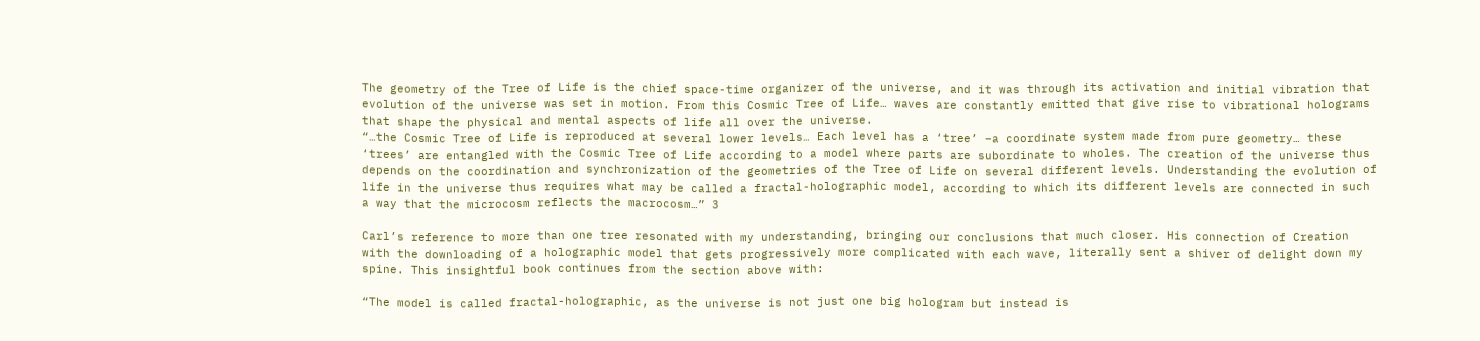The geometry of the Tree of Life is the chief space-time organizer of the universe, and it was through its activation and initial vibration that evolution of the universe was set in motion. From this Cosmic Tree of Life… waves are constantly emitted that give rise to vibrational holograms that shape the physical and mental aspects of life all over the universe.
“…the Cosmic Tree of Life is reproduced at several lower levels… Each level has a ‘tree’ –a coordinate system made from pure geometry… these ‘trees’ are entangled with the Cosmic Tree of Life according to a model where parts are subordinate to wholes. The creation of the universe thus depends on the coordination and synchronization of the geometries of the Tree of Life on several different levels. Understanding the evolution of life in the universe thus requires what may be called a fractal-holographic model, according to which its different levels are connected in such a way that the microcosm reflects the macrocosm…” 3

Carl’s reference to more than one tree resonated with my understanding, bringing our conclusions that much closer. His connection of Creation with the downloading of a holographic model that gets progressively more complicated with each wave, literally sent a shiver of delight down my spine. This insightful book continues from the section above with:

“The model is called fractal-holographic, as the universe is not just one big hologram but instead is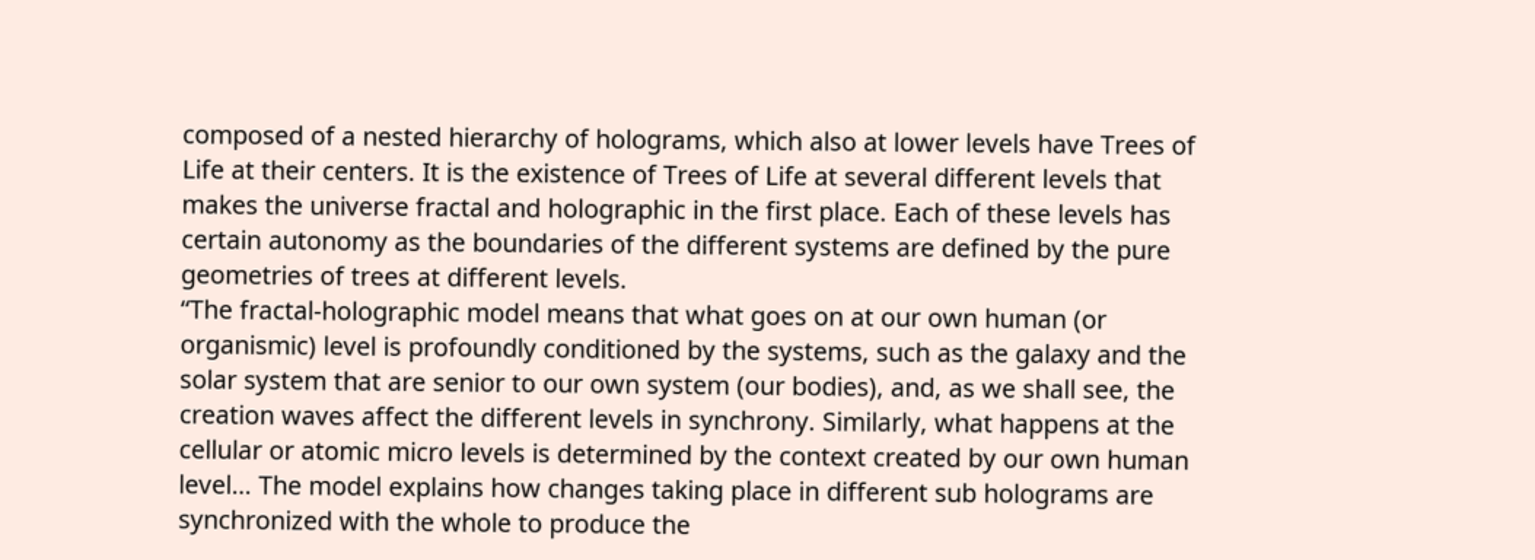composed of a nested hierarchy of holograms, which also at lower levels have Trees of Life at their centers. It is the existence of Trees of Life at several different levels that makes the universe fractal and holographic in the first place. Each of these levels has certain autonomy as the boundaries of the different systems are defined by the pure geometries of trees at different levels.
“The fractal-holographic model means that what goes on at our own human (or organismic) level is profoundly conditioned by the systems, such as the galaxy and the solar system that are senior to our own system (our bodies), and, as we shall see, the creation waves affect the different levels in synchrony. Similarly, what happens at the cellular or atomic micro levels is determined by the context created by our own human level… The model explains how changes taking place in different sub holograms are synchronized with the whole to produce the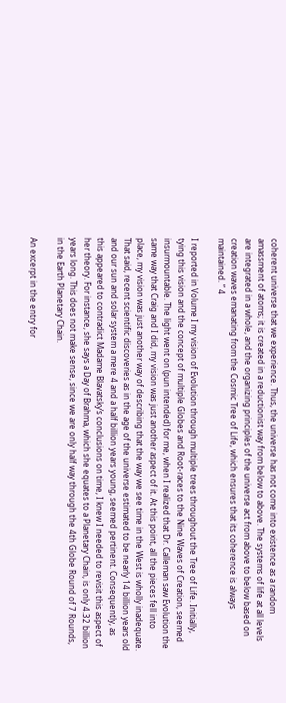coherent universe that we experience. Thus, the universe has not come into existence as a random amassment of atoms; it is created in a reductionist way from below to above. The systems of life at all levels are integrated in a whole, and the organizing principles of the universe act from above to below based on creation waves emanating from the Cosmic Tree of Life, which ensures that its coherence is always maintained. ” 4

I reported in Volume I my vision of Evolution through multiple trees throughout the Tree of Life. Initially, tying this vision and the concept of multiple Globes and Root-races to the Nine Waves of Creation, seemed insurmountable. The light went on (pun intended) for me, when I realized that Dr. Calleman saw Evolution the same way that Craig and I did, my vision was just another aspect of it. At this point, all the pieces fell into place, my vision was just another way of describing that the way we see time in the West is wholly inadequate.
That said, recent scientific discoveries as in the age of the universe estimated to be nearly 14 billion years old and our sun and solar system a mere 4 and a half billion years young, seemed pertinent. Consequently, as this appeared to contradict Madame Blavatsky’s conclusions on time, I knew I needed to revisit this aspect of her theory. For instance, she says a Day of Brahma, which she equates to a Planetary Chain, is only 4.32 billion years long. This does not make sense, since we are only half way through the 4th Globe Round of 7 Rounds, in the Earth Planetary Chain.

An excerpt in the entry for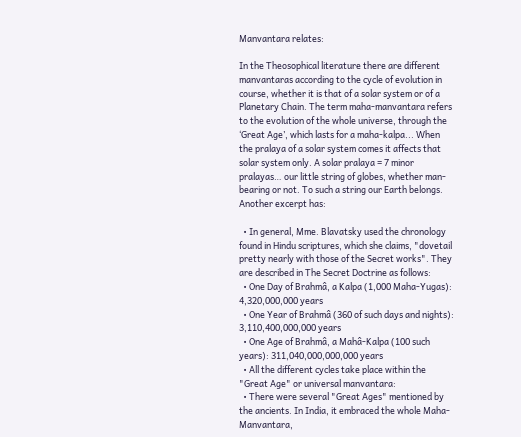Manvantara relates:

In the Theosophical literature there are different manvantaras according to the cycle of evolution in course, whether it is that of a solar system or of a Planetary Chain. The term maha-manvantara refers to the evolution of the whole universe, through the ‘Great Age’, which lasts for a maha-kalpa... When the pralaya of a solar system comes it affects that solar system only. A solar pralaya = 7 minor pralayas… our little string of globes, whether man-bearing or not. To such a string our Earth belongs.
Another excerpt has:

  • In general, Mme. Blavatsky used the chronology found in Hindu scriptures, which she claims, "dovetail pretty nearly with those of the Secret works". They are described in The Secret Doctrine as follows:
  • One Day of Brahmâ, a Kalpa (1,000 Maha-Yugas): 4,320,000,000 years
  • One Year of Brahmâ (360 of such days and nights): 3,110,400,000,000 years
  • One Age of Brahmâ, a Mahâ-Kalpa (100 such years): 311,040,000,000,000 years
  • All the different cycles take place within the "Great Age" or universal manvantara:
  • There were several "Great Ages" mentioned by the ancients. In India, it embraced the whole Maha-Manvantara,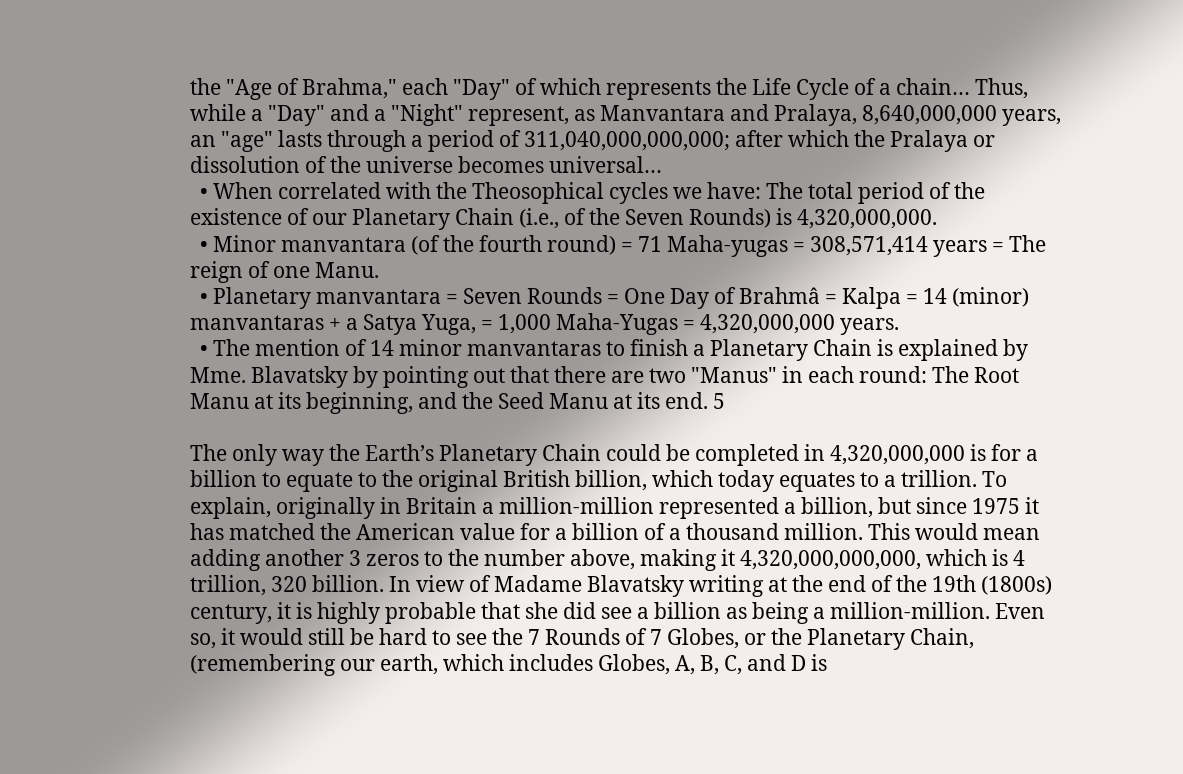the "Age of Brahma," each "Day" of which represents the Life Cycle of a chain… Thus, while a "Day" and a "Night" represent, as Manvantara and Pralaya, 8,640,000,000 years, an "age" lasts through a period of 311,040,000,000,000; after which the Pralaya or dissolution of the universe becomes universal…
  • When correlated with the Theosophical cycles we have: The total period of the existence of our Planetary Chain (i.e., of the Seven Rounds) is 4,320,000,000.
  • Minor manvantara (of the fourth round) = 71 Maha-yugas = 308,571,414 years = The reign of one Manu.
  • Planetary manvantara = Seven Rounds = One Day of Brahmâ = Kalpa = 14 (minor) manvantaras + a Satya Yuga, = 1,000 Maha-Yugas = 4,320,000,000 years.
  • The mention of 14 minor manvantaras to finish a Planetary Chain is explained by Mme. Blavatsky by pointing out that there are two "Manus" in each round: The Root Manu at its beginning, and the Seed Manu at its end. 5

The only way the Earth’s Planetary Chain could be completed in 4,320,000,000 is for a billion to equate to the original British billion, which today equates to a trillion. To explain, originally in Britain a million-million represented a billion, but since 1975 it has matched the American value for a billion of a thousand million. This would mean adding another 3 zeros to the number above, making it 4,320,000,000,000, which is 4 trillion, 320 billion. In view of Madame Blavatsky writing at the end of the 19th (1800s) century, it is highly probable that she did see a billion as being a million-million. Even so, it would still be hard to see the 7 Rounds of 7 Globes, or the Planetary Chain, (remembering our earth, which includes Globes, A, B, C, and D is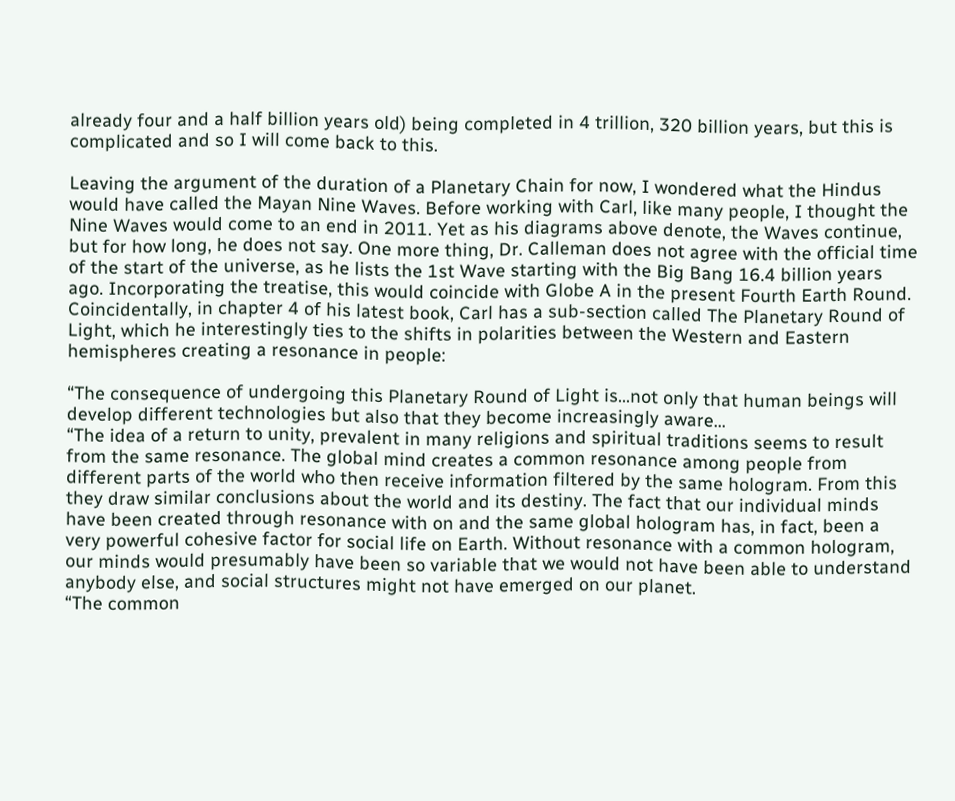already four and a half billion years old) being completed in 4 trillion, 320 billion years, but this is complicated and so I will come back to this.

Leaving the argument of the duration of a Planetary Chain for now, I wondered what the Hindus would have called the Mayan Nine Waves. Before working with Carl, like many people, I thought the Nine Waves would come to an end in 2011. Yet as his diagrams above denote, the Waves continue, but for how long, he does not say. One more thing, Dr. Calleman does not agree with the official time of the start of the universe, as he lists the 1st Wave starting with the Big Bang 16.4 billion years ago. Incorporating the treatise, this would coincide with Globe A in the present Fourth Earth Round. Coincidentally, in chapter 4 of his latest book, Carl has a sub-section called The Planetary Round of Light, which he interestingly ties to the shifts in polarities between the Western and Eastern hemispheres creating a resonance in people:

“The consequence of undergoing this Planetary Round of Light is…not only that human beings will develop different technologies but also that they become increasingly aware…
“The idea of a return to unity, prevalent in many religions and spiritual traditions seems to result from the same resonance. The global mind creates a common resonance among people from different parts of the world who then receive information filtered by the same hologram. From this they draw similar conclusions about the world and its destiny. The fact that our individual minds have been created through resonance with on and the same global hologram has, in fact, been a very powerful cohesive factor for social life on Earth. Without resonance with a common hologram, our minds would presumably have been so variable that we would not have been able to understand anybody else, and social structures might not have emerged on our planet.
“The common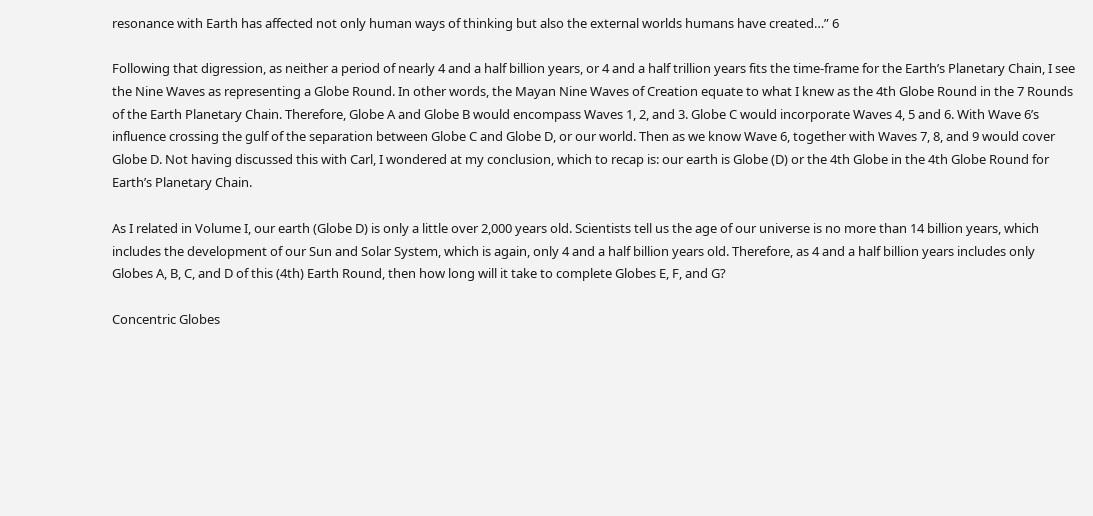resonance with Earth has affected not only human ways of thinking but also the external worlds humans have created…” 6

Following that digression, as neither a period of nearly 4 and a half billion years, or 4 and a half trillion years fits the time-frame for the Earth’s Planetary Chain, I see the Nine Waves as representing a Globe Round. In other words, the Mayan Nine Waves of Creation equate to what I knew as the 4th Globe Round in the 7 Rounds of the Earth Planetary Chain. Therefore, Globe A and Globe B would encompass Waves 1, 2, and 3. Globe C would incorporate Waves 4, 5 and 6. With Wave 6’s influence crossing the gulf of the separation between Globe C and Globe D, or our world. Then as we know Wave 6, together with Waves 7, 8, and 9 would cover Globe D. Not having discussed this with Carl, I wondered at my conclusion, which to recap is: our earth is Globe (D) or the 4th Globe in the 4th Globe Round for Earth’s Planetary Chain.

As I related in Volume I, our earth (Globe D) is only a little over 2,000 years old. Scientists tell us the age of our universe is no more than 14 billion years, which includes the development of our Sun and Solar System, which is again, only 4 and a half billion years old. Therefore, as 4 and a half billion years includes only Globes A, B, C, and D of this (4th) Earth Round, then how long will it take to complete Globes E, F, and G?

Concentric Globes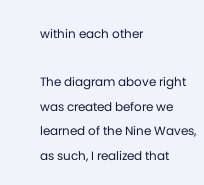within each other

The diagram above right was created before we learned of the Nine Waves, as such, I realized that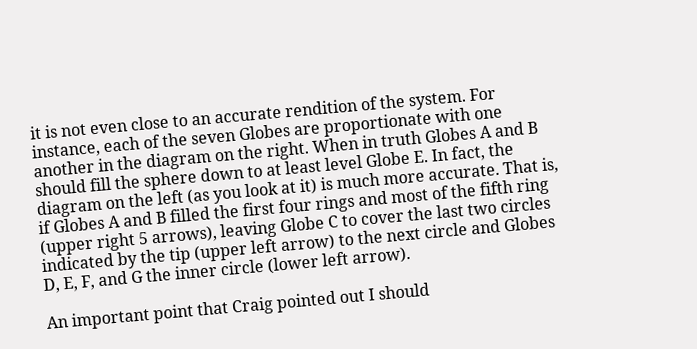it is not even close to an accurate rendition of the system. For instance, each of the seven Globes are proportionate with one another in the diagram on the right. When in truth Globes A and B should fill the sphere down to at least level Globe E. In fact, the diagram on the left (as you look at it) is much more accurate. That is, if Globes A and B filled the first four rings and most of the fifth ring (upper right 5 arrows), leaving Globe C to cover the last two circles indicated by the tip (upper left arrow) to the next circle and Globes D, E, F, and G the inner circle (lower left arrow).

An important point that Craig pointed out I should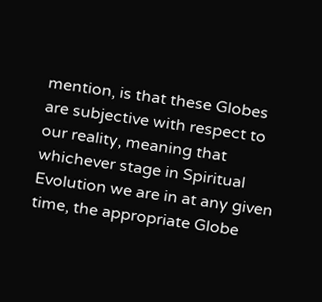mention, is that these Globes are subjective with respect to our reality, meaning that whichever stage in Spiritual Evolution we are in at any given time, the appropriate Globe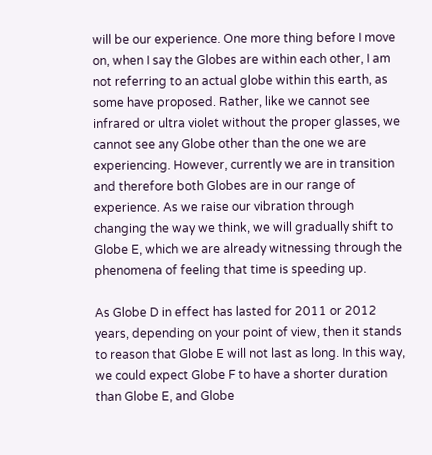will be our experience. One more thing before I move on, when I say the Globes are within each other, I am not referring to an actual globe within this earth, as some have proposed. Rather, like we cannot see infrared or ultra violet without the proper glasses, we cannot see any Globe other than the one we are experiencing. However, currently we are in transition and therefore both Globes are in our range of experience. As we raise our vibration through changing the way we think, we will gradually shift to Globe E, which we are already witnessing through the phenomena of feeling that time is speeding up.

As Globe D in effect has lasted for 2011 or 2012 years, depending on your point of view, then it stands to reason that Globe E will not last as long. In this way, we could expect Globe F to have a shorter duration than Globe E, and Globe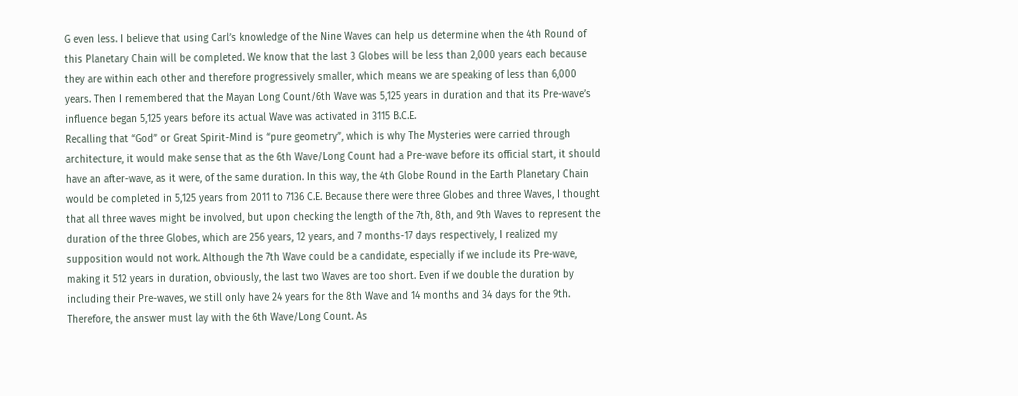G even less. I believe that using Carl’s knowledge of the Nine Waves can help us determine when the 4th Round of this Planetary Chain will be completed. We know that the last 3 Globes will be less than 2,000 years each because they are within each other and therefore progressively smaller, which means we are speaking of less than 6,000 years. Then I remembered that the Mayan Long Count/6th Wave was 5,125 years in duration and that its Pre-wave’s influence began 5,125 years before its actual Wave was activated in 3115 B.C.E.
Recalling that “God” or Great Spirit-Mind is “pure geometry”, which is why The Mysteries were carried through architecture, it would make sense that as the 6th Wave/Long Count had a Pre-wave before its official start, it should have an after-wave, as it were, of the same duration. In this way, the 4th Globe Round in the Earth Planetary Chain would be completed in 5,125 years from 2011 to 7136 C.E. Because there were three Globes and three Waves, I thought that all three waves might be involved, but upon checking the length of the 7th, 8th, and 9th Waves to represent the duration of the three Globes, which are 256 years, 12 years, and 7 months-17 days respectively, I realized my supposition would not work. Although the 7th Wave could be a candidate, especially if we include its Pre-wave, making it 512 years in duration, obviously, the last two Waves are too short. Even if we double the duration by including their Pre-waves, we still only have 24 years for the 8th Wave and 14 months and 34 days for the 9th. Therefore, the answer must lay with the 6th Wave/Long Count. As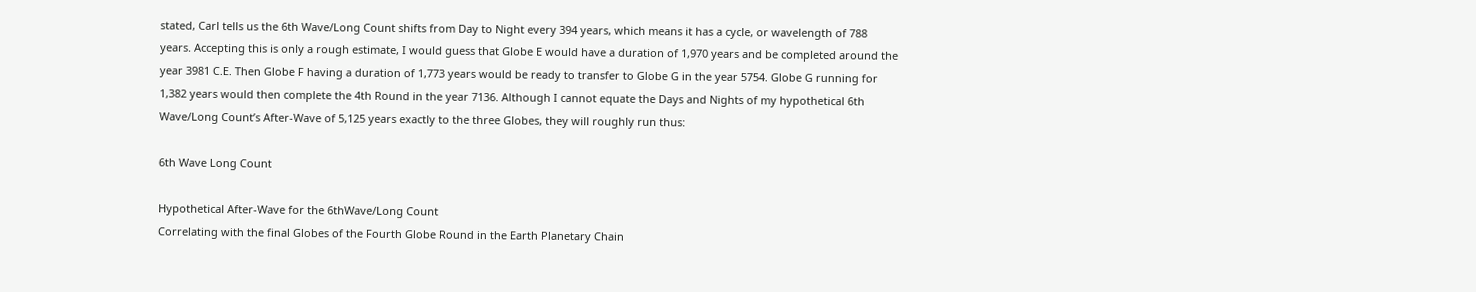stated, Carl tells us the 6th Wave/Long Count shifts from Day to Night every 394 years, which means it has a cycle, or wavelength of 788 years. Accepting this is only a rough estimate, I would guess that Globe E would have a duration of 1,970 years and be completed around the year 3981 C.E. Then Globe F having a duration of 1,773 years would be ready to transfer to Globe G in the year 5754. Globe G running for 1,382 years would then complete the 4th Round in the year 7136. Although I cannot equate the Days and Nights of my hypothetical 6th Wave/Long Count’s After-Wave of 5,125 years exactly to the three Globes, they will roughly run thus:

6th Wave Long Count

Hypothetical After-Wave for the 6thWave/Long Count
Correlating with the final Globes of the Fourth Globe Round in the Earth Planetary Chain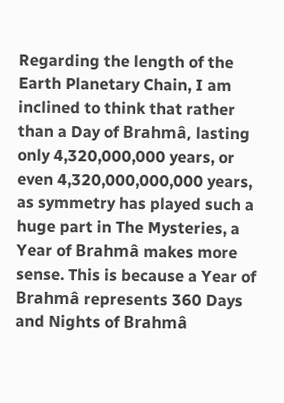Regarding the length of the Earth Planetary Chain, I am inclined to think that rather than a Day of Brahmâ, lasting only 4,320,000,000 years, or even 4,320,000,000,000 years, as symmetry has played such a huge part in The Mysteries, a Year of Brahmâ makes more sense. This is because a Year of Brahmâ represents 360 Days and Nights of Brahmâ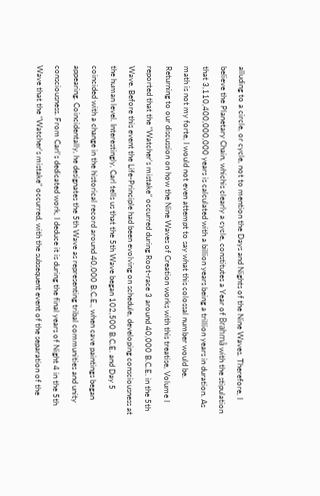alluding to a circle, or cycle, not to mention the Days and Nights of the Nine Waves. Therefore, I believe the Planetary Chain, whichis clearly a cycle, constitutes a Year of Brahmâ with the stipulation that 3,110,400,000,000 years is calculated with a billion years being a trillion years in duration. As math is not my forte, I would not even attempt to say what this colossal number would be.
Returning to our discussion on how the Nine Waves of Creation works with this treatise, Volume I reported that the “Watcher’s mistake” occurred during Root-race 3 around 40,000 B.C.E. in the 5th Wave. Before this event the Life-Principle had been evolving on schedule, developing consciousness at the human level. Interestingly, Carl tells us that the 5th Wave began 102,500 B.C.E. and Day 5 coincided with a change in the historical record around 40,000 B.C.E., when cave paintings began appearing. Coincidentally, he designates the 5th Wave as representing tribal communities and unity consciousness. From Carl’s dedicated work, I deduce it is during the final years of Night 4 in the 5th Wave that the “Watcher’s mistake” occurred, with the subsequent event of the separation of the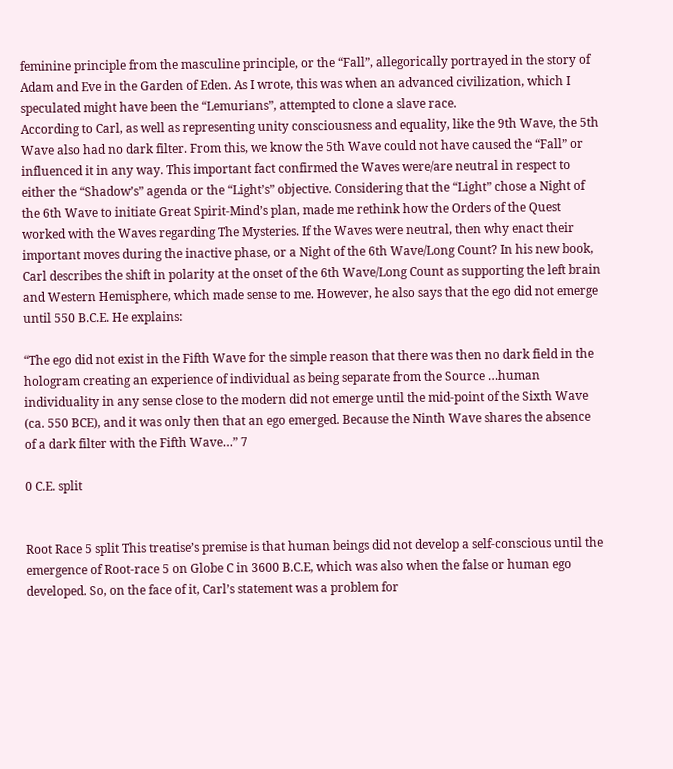feminine principle from the masculine principle, or the “Fall”, allegorically portrayed in the story of Adam and Eve in the Garden of Eden. As I wrote, this was when an advanced civilization, which I speculated might have been the “Lemurians”, attempted to clone a slave race.
According to Carl, as well as representing unity consciousness and equality, like the 9th Wave, the 5th Wave also had no dark filter. From this, we know the 5th Wave could not have caused the “Fall” or influenced it in any way. This important fact confirmed the Waves were/are neutral in respect to either the “Shadow’s” agenda or the “Light’s” objective. Considering that the “Light” chose a Night of the 6th Wave to initiate Great Spirit-Mind’s plan, made me rethink how the Orders of the Quest worked with the Waves regarding The Mysteries. If the Waves were neutral, then why enact their important moves during the inactive phase, or a Night of the 6th Wave/Long Count? In his new book, Carl describes the shift in polarity at the onset of the 6th Wave/Long Count as supporting the left brain and Western Hemisphere, which made sense to me. However, he also says that the ego did not emerge until 550 B.C.E. He explains:

“The ego did not exist in the Fifth Wave for the simple reason that there was then no dark field in the hologram creating an experience of individual as being separate from the Source …human individuality in any sense close to the modern did not emerge until the mid-point of the Sixth Wave (ca. 550 BCE), and it was only then that an ego emerged. Because the Ninth Wave shares the absence of a dark filter with the Fifth Wave…” 7

0 C.E. split


Root Race 5 split This treatise’s premise is that human beings did not develop a self-conscious until the emergence of Root-race 5 on Globe C in 3600 B.C.E, which was also when the false or human ego developed. So, on the face of it, Carl’s statement was a problem for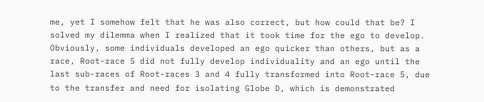me, yet I somehow felt that he was also correct, but how could that be? I solved my dilemma when I realized that it took time for the ego to develop. Obviously, some individuals developed an ego quicker than others, but as a race, Root-race 5 did not fully develop individuality and an ego until the last sub-races of Root-races 3 and 4 fully transformed into Root-race 5, due to the transfer and need for isolating Globe D, which is demonstrated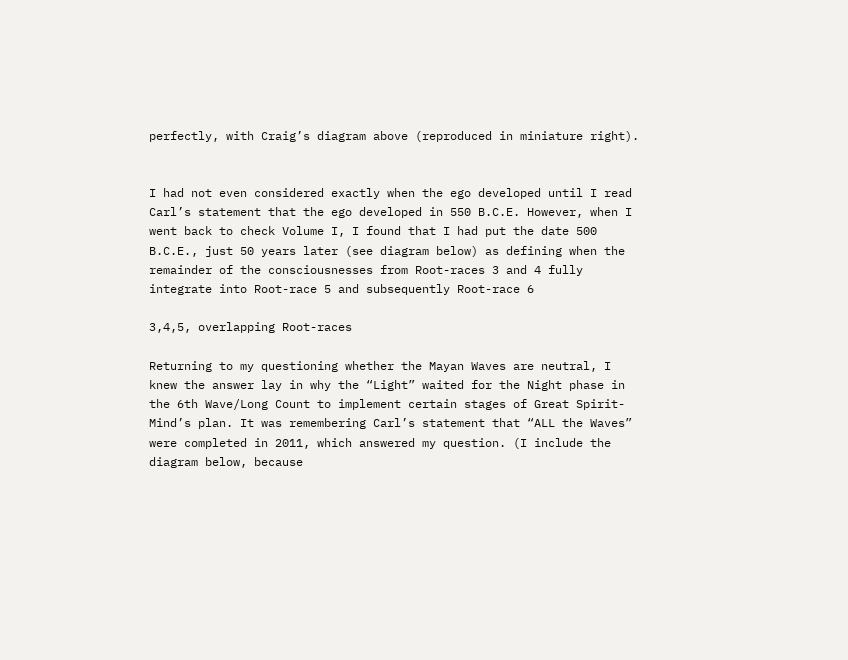perfectly, with Craig’s diagram above (reproduced in miniature right).


I had not even considered exactly when the ego developed until I read Carl’s statement that the ego developed in 550 B.C.E. However, when I went back to check Volume I, I found that I had put the date 500 B.C.E., just 50 years later (see diagram below) as defining when the remainder of the consciousnesses from Root-races 3 and 4 fully integrate into Root-race 5 and subsequently Root-race 6

3,4,5, overlapping Root-races

Returning to my questioning whether the Mayan Waves are neutral, I knew the answer lay in why the “Light” waited for the Night phase in the 6th Wave/Long Count to implement certain stages of Great Spirit-Mind’s plan. It was remembering Carl’s statement that “ALL the Waves” were completed in 2011, which answered my question. (I include the diagram below, because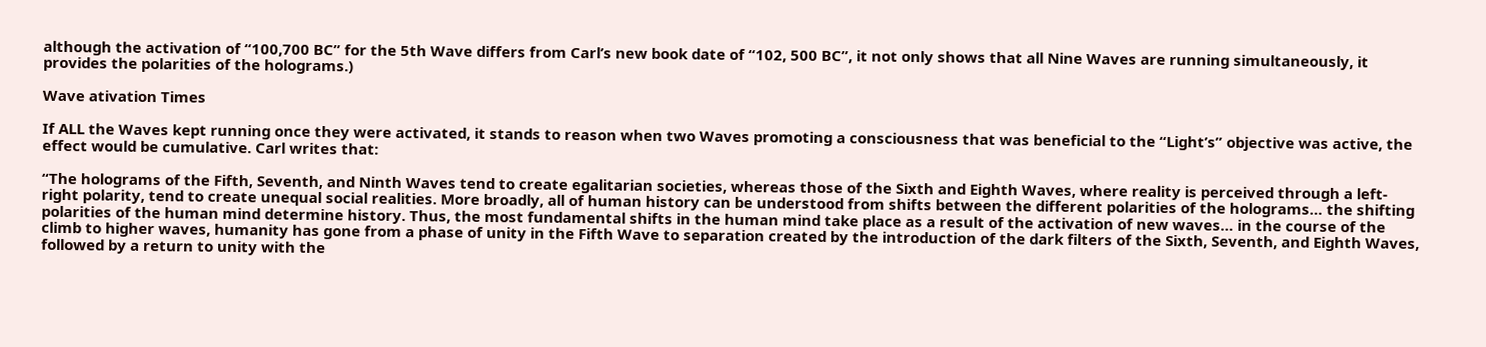although the activation of “100,700 BC” for the 5th Wave differs from Carl’s new book date of “102, 500 BC”, it not only shows that all Nine Waves are running simultaneously, it provides the polarities of the holograms.)

Wave ativation Times

If ALL the Waves kept running once they were activated, it stands to reason when two Waves promoting a consciousness that was beneficial to the “Light’s” objective was active, the effect would be cumulative. Carl writes that:

“The holograms of the Fifth, Seventh, and Ninth Waves tend to create egalitarian societies, whereas those of the Sixth and Eighth Waves, where reality is perceived through a left-right polarity, tend to create unequal social realities. More broadly, all of human history can be understood from shifts between the different polarities of the holograms… the shifting polarities of the human mind determine history. Thus, the most fundamental shifts in the human mind take place as a result of the activation of new waves… in the course of the climb to higher waves, humanity has gone from a phase of unity in the Fifth Wave to separation created by the introduction of the dark filters of the Sixth, Seventh, and Eighth Waves, followed by a return to unity with the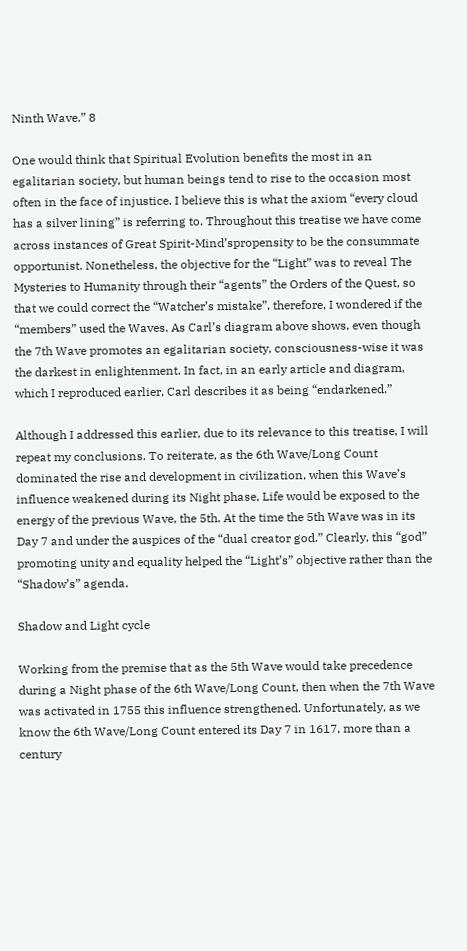Ninth Wave.” 8

One would think that Spiritual Evolution benefits the most in an egalitarian society, but human beings tend to rise to the occasion most often in the face of injustice. I believe this is what the axiom “every cloud has a silver lining” is referring to. Throughout this treatise we have come across instances of Great Spirit-Mind’spropensity to be the consummate opportunist. Nonetheless, the objective for the “Light” was to reveal The Mysteries to Humanity through their “agents” the Orders of the Quest, so that we could correct the “Watcher’s mistake”, therefore, I wondered if the “members” used the Waves. As Carl’s diagram above shows, even though the 7th Wave promotes an egalitarian society, consciousness-wise it was the darkest in enlightenment. In fact, in an early article and diagram, which I reproduced earlier, Carl describes it as being “endarkened.”

Although I addressed this earlier, due to its relevance to this treatise, I will repeat my conclusions. To reiterate, as the 6th Wave/Long Count dominated the rise and development in civilization, when this Wave’s influence weakened during its Night phase, Life would be exposed to the energy of the previous Wave, the 5th. At the time the 5th Wave was in its Day 7 and under the auspices of the “dual creator god.” Clearly, this “god” promoting unity and equality helped the “Light’s” objective rather than the “Shadow’s” agenda.

Shadow and Light cycle

Working from the premise that as the 5th Wave would take precedence during a Night phase of the 6th Wave/Long Count, then when the 7th Wave was activated in 1755 this influence strengthened. Unfortunately, as we know the 6th Wave/Long Count entered its Day 7 in 1617, more than a century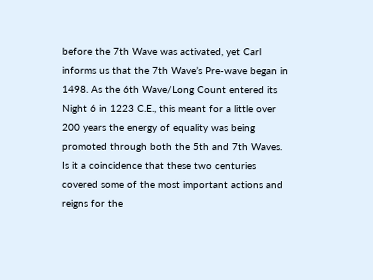before the 7th Wave was activated, yet Carl informs us that the 7th Wave’s Pre-wave began in 1498. As the 6th Wave/Long Count entered its Night 6 in 1223 C.E., this meant for a little over 200 years the energy of equality was being promoted through both the 5th and 7th Waves. Is it a coincidence that these two centuries covered some of the most important actions and reigns for the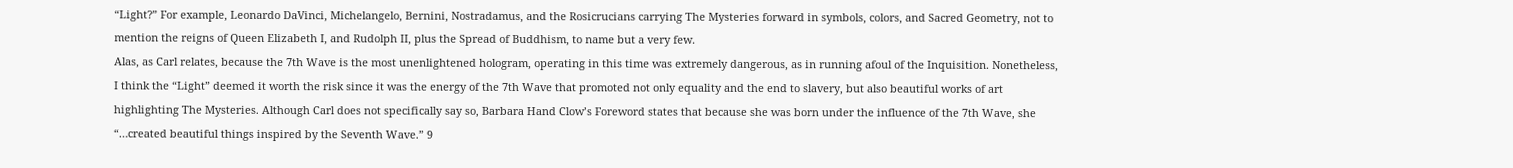“Light?” For example, Leonardo DaVinci, Michelangelo, Bernini, Nostradamus, and the Rosicrucians carrying The Mysteries forward in symbols, colors, and Sacred Geometry, not to mention the reigns of Queen Elizabeth I, and Rudolph II, plus the Spread of Buddhism, to name but a very few.
Alas, as Carl relates, because the 7th Wave is the most unenlightened hologram, operating in this time was extremely dangerous, as in running afoul of the Inquisition. Nonetheless, I think the “Light” deemed it worth the risk since it was the energy of the 7th Wave that promoted not only equality and the end to slavery, but also beautiful works of art highlighting The Mysteries. Although Carl does not specifically say so, Barbara Hand Clow’s Foreword states that because she was born under the influence of the 7th Wave, she “…created beautiful things inspired by the Seventh Wave.” 9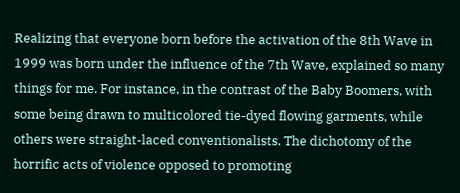Realizing that everyone born before the activation of the 8th Wave in 1999 was born under the influence of the 7th Wave, explained so many things for me. For instance, in the contrast of the Baby Boomers, with some being drawn to multicolored tie-dyed flowing garments, while others were straight-laced conventionalists. The dichotomy of the horrific acts of violence opposed to promoting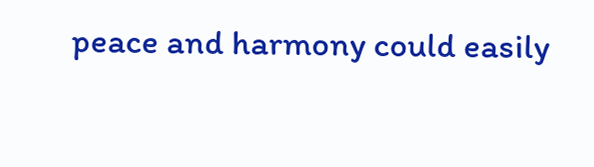peace and harmony could easily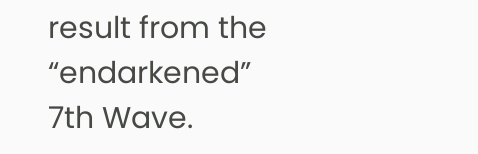result from the “endarkened” 7th Wave.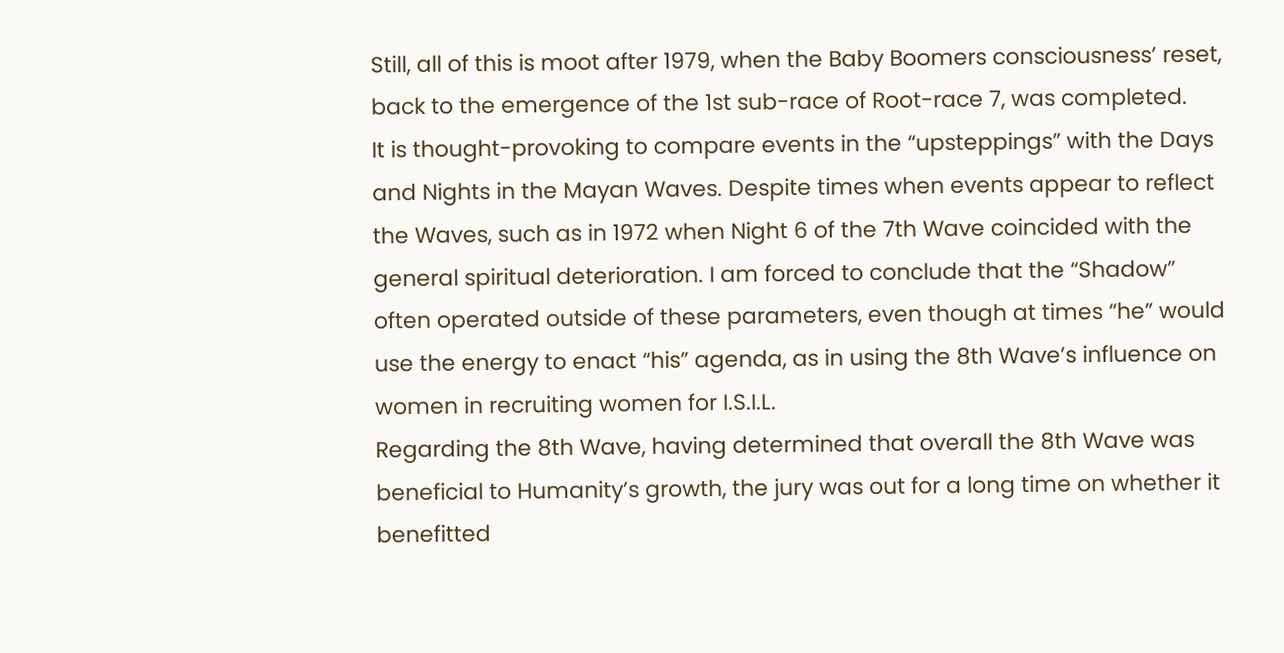Still, all of this is moot after 1979, when the Baby Boomers consciousness’ reset, back to the emergence of the 1st sub-race of Root-race 7, was completed.
It is thought-provoking to compare events in the “upsteppings” with the Days and Nights in the Mayan Waves. Despite times when events appear to reflect the Waves, such as in 1972 when Night 6 of the 7th Wave coincided with the general spiritual deterioration. I am forced to conclude that the “Shadow” often operated outside of these parameters, even though at times “he” would use the energy to enact “his” agenda, as in using the 8th Wave’s influence on women in recruiting women for I.S.I.L.
Regarding the 8th Wave, having determined that overall the 8th Wave was beneficial to Humanity’s growth, the jury was out for a long time on whether it benefitted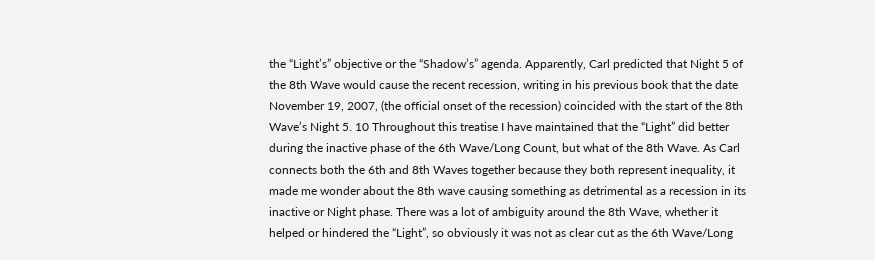the “Light’s” objective or the “Shadow’s” agenda. Apparently, Carl predicted that Night 5 of the 8th Wave would cause the recent recession, writing in his previous book that the date November 19, 2007, (the official onset of the recession) coincided with the start of the 8th Wave’s Night 5. 10 Throughout this treatise I have maintained that the “Light” did better during the inactive phase of the 6th Wave/Long Count, but what of the 8th Wave. As Carl connects both the 6th and 8th Waves together because they both represent inequality, it made me wonder about the 8th wave causing something as detrimental as a recession in its inactive or Night phase. There was a lot of ambiguity around the 8th Wave, whether it helped or hindered the “Light”, so obviously it was not as clear cut as the 6th Wave/Long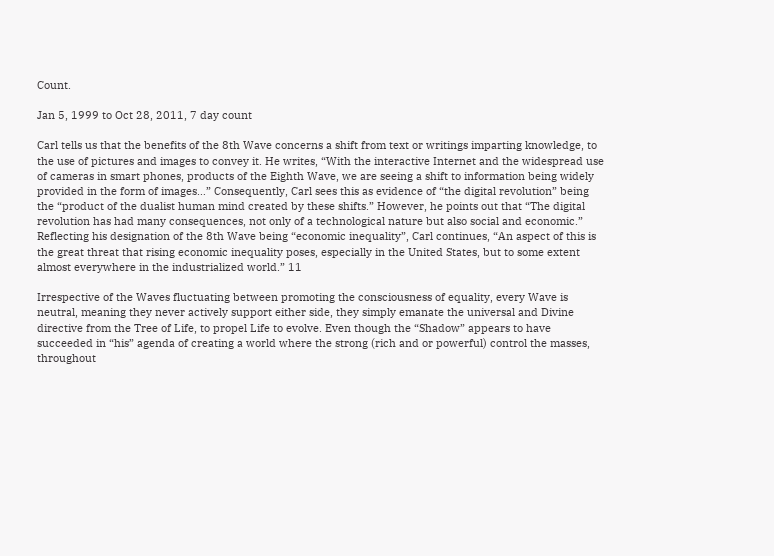Count.

Jan 5, 1999 to Oct 28, 2011, 7 day count

Carl tells us that the benefits of the 8th Wave concerns a shift from text or writings imparting knowledge, to the use of pictures and images to convey it. He writes, “With the interactive Internet and the widespread use of cameras in smart phones, products of the Eighth Wave, we are seeing a shift to information being widely provided in the form of images…” Consequently, Carl sees this as evidence of “the digital revolution” being the “product of the dualist human mind created by these shifts.” However, he points out that “The digital revolution has had many consequences, not only of a technological nature but also social and economic.” Reflecting his designation of the 8th Wave being “economic inequality”, Carl continues, “An aspect of this is the great threat that rising economic inequality poses, especially in the United States, but to some extent almost everywhere in the industrialized world.” 11

Irrespective of the Waves fluctuating between promoting the consciousness of equality, every Wave is neutral, meaning they never actively support either side, they simply emanate the universal and Divine directive from the Tree of Life, to propel Life to evolve. Even though the “Shadow” appears to have succeeded in “his” agenda of creating a world where the strong (rich and or powerful) control the masses, throughout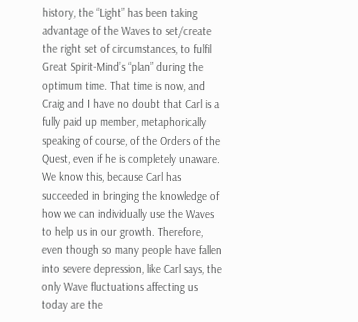history, the “Light” has been taking advantage of the Waves to set/create the right set of circumstances, to fulfil Great Spirit-Mind’s “plan” during the optimum time. That time is now, and Craig and I have no doubt that Carl is a fully paid up member, metaphorically speaking of course, of the Orders of the Quest, even if he is completely unaware. We know this, because Carl has succeeded in bringing the knowledge of how we can individually use the Waves to help us in our growth. Therefore, even though so many people have fallen into severe depression, like Carl says, the only Wave fluctuations affecting us today are the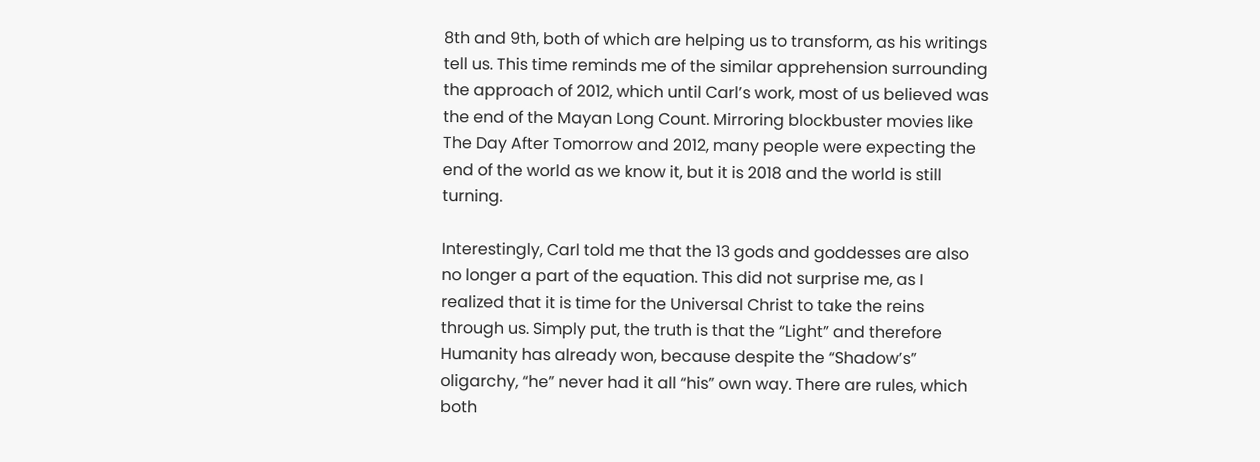8th and 9th, both of which are helping us to transform, as his writings tell us. This time reminds me of the similar apprehension surrounding the approach of 2012, which until Carl’s work, most of us believed was the end of the Mayan Long Count. Mirroring blockbuster movies like The Day After Tomorrow and 2012, many people were expecting the end of the world as we know it, but it is 2018 and the world is still turning.

Interestingly, Carl told me that the 13 gods and goddesses are also no longer a part of the equation. This did not surprise me, as I realized that it is time for the Universal Christ to take the reins through us. Simply put, the truth is that the “Light” and therefore Humanity has already won, because despite the “Shadow’s” oligarchy, “he” never had it all “his” own way. There are rules, which both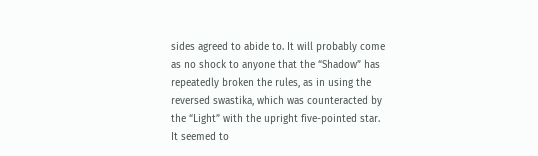sides agreed to abide to. It will probably come as no shock to anyone that the “Shadow” has repeatedly broken the rules, as in using the reversed swastika, which was counteracted by the “Light” with the upright five-pointed star.
It seemed to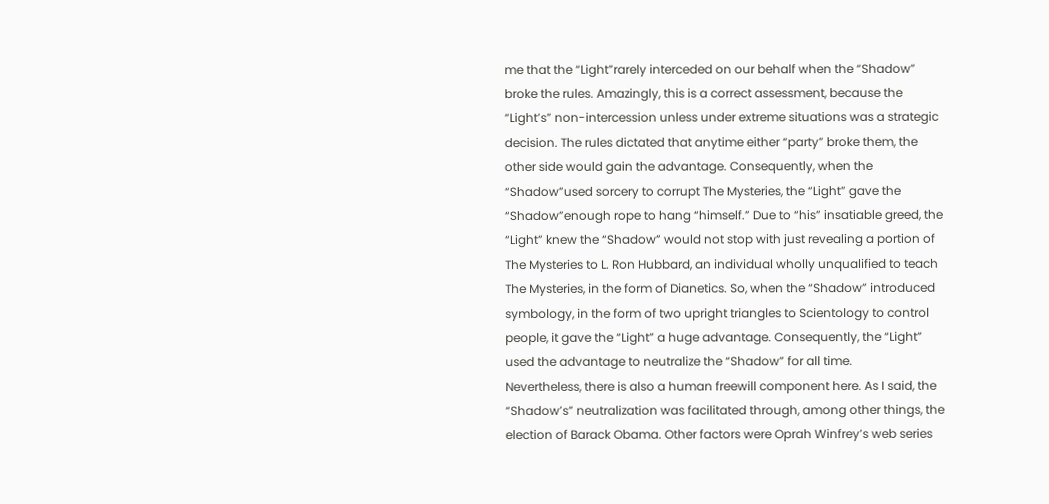me that the “Light”rarely interceded on our behalf when the “Shadow” broke the rules. Amazingly, this is a correct assessment, because the “Light’s” non-intercession unless under extreme situations was a strategic decision. The rules dictated that anytime either “party” broke them, the other side would gain the advantage. Consequently, when the “Shadow”used sorcery to corrupt The Mysteries, the “Light” gave the “Shadow”enough rope to hang “himself.” Due to “his” insatiable greed, the “Light” knew the “Shadow” would not stop with just revealing a portion of The Mysteries to L. Ron Hubbard, an individual wholly unqualified to teach The Mysteries, in the form of Dianetics. So, when the “Shadow” introduced symbology, in the form of two upright triangles to Scientology to control people, it gave the “Light” a huge advantage. Consequently, the “Light” used the advantage to neutralize the “Shadow” for all time.
Nevertheless, there is also a human freewill component here. As I said, the “Shadow’s” neutralization was facilitated through, among other things, the election of Barack Obama. Other factors were Oprah Winfrey’s web series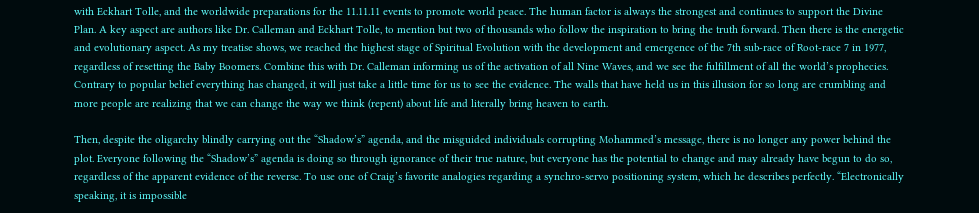with Eckhart Tolle, and the worldwide preparations for the 11.11.11 events to promote world peace. The human factor is always the strongest and continues to support the Divine Plan. A key aspect are authors like Dr. Calleman and Eckhart Tolle, to mention but two of thousands who follow the inspiration to bring the truth forward. Then there is the energetic and evolutionary aspect. As my treatise shows, we reached the highest stage of Spiritual Evolution with the development and emergence of the 7th sub-race of Root-race 7 in 1977, regardless of resetting the Baby Boomers. Combine this with Dr. Calleman informing us of the activation of all Nine Waves, and we see the fulfillment of all the world’s prophecies. Contrary to popular belief everything has changed, it will just take a little time for us to see the evidence. The walls that have held us in this illusion for so long are crumbling and more people are realizing that we can change the way we think (repent) about life and literally bring heaven to earth.

Then, despite the oligarchy blindly carrying out the “Shadow’s” agenda, and the misguided individuals corrupting Mohammed’s message, there is no longer any power behind the plot. Everyone following the “Shadow’s” agenda is doing so through ignorance of their true nature, but everyone has the potential to change and may already have begun to do so, regardless of the apparent evidence of the reverse. To use one of Craig’s favorite analogies regarding a synchro-servo positioning system, which he describes perfectly. “Electronically speaking, it is impossible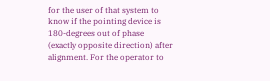for the user of that system to know if the pointing device is 180-degrees out of phase (exactly opposite direction) after alignment. For the operator to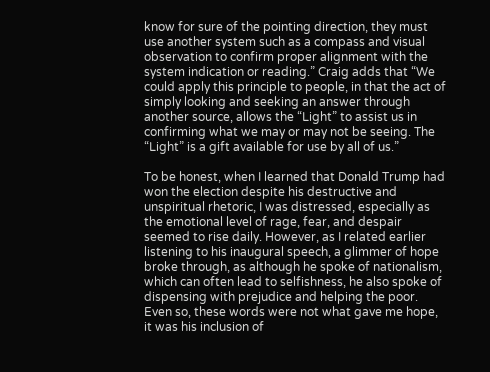know for sure of the pointing direction, they must use another system such as a compass and visual observation to confirm proper alignment with the system indication or reading.” Craig adds that “We could apply this principle to people, in that the act of simply looking and seeking an answer through another source, allows the “Light” to assist us in confirming what we may or may not be seeing. The “Light” is a gift available for use by all of us.”

To be honest, when I learned that Donald Trump had won the election despite his destructive and unspiritual rhetoric, I was distressed, especially as the emotional level of rage, fear, and despair seemed to rise daily. However, as I related earlier listening to his inaugural speech, a glimmer of hope broke through, as although he spoke of nationalism, which can often lead to selfishness, he also spoke of dispensing with prejudice and helping the poor. Even so, these words were not what gave me hope, it was his inclusion of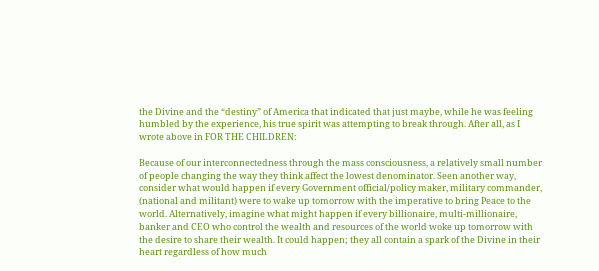the Divine and the “destiny” of America that indicated that just maybe, while he was feeling humbled by the experience, his true spirit was attempting to break through. After all, as I wrote above in FOR THE CHILDREN:

Because of our interconnectedness through the mass consciousness, a relatively small number of people changing the way they think affect the lowest denominator. Seen another way, consider what would happen if every Government official/policy maker, military commander, (national and militant) were to wake up tomorrow with the imperative to bring Peace to the world. Alternatively, imagine what might happen if every billionaire, multi-millionaire, banker and CEO who control the wealth and resources of the world woke up tomorrow with the desire to share their wealth. It could happen; they all contain a spark of the Divine in their heart regardless of how much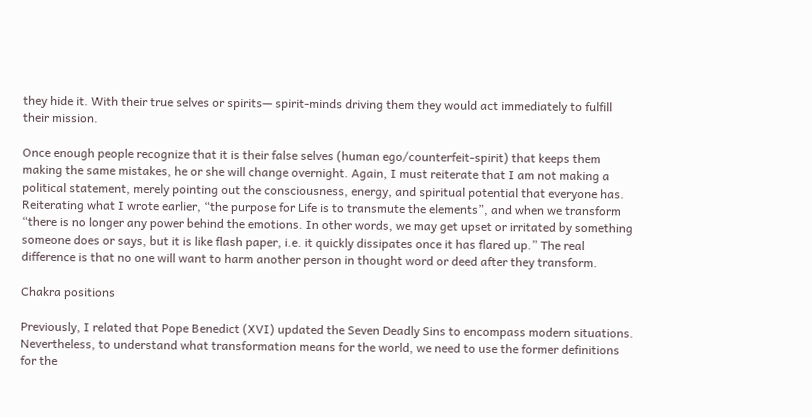they hide it. With their true selves or spirits— spirit-minds driving them they would act immediately to fulfill their mission.

Once enough people recognize that it is their false selves (human ego/counterfeit-spirit) that keeps them making the same mistakes, he or she will change overnight. Again, I must reiterate that I am not making a political statement, merely pointing out the consciousness, energy, and spiritual potential that everyone has. Reiterating what I wrote earlier, “the purpose for Life is to transmute the elements”, and when we transform “there is no longer any power behind the emotions. In other words, we may get upset or irritated by something someone does or says, but it is like flash paper, i.e. it quickly dissipates once it has flared up.” The real difference is that no one will want to harm another person in thought word or deed after they transform.

Chakra positions

Previously, I related that Pope Benedict (XVI) updated the Seven Deadly Sins to encompass modern situations. Nevertheless, to understand what transformation means for the world, we need to use the former definitions for the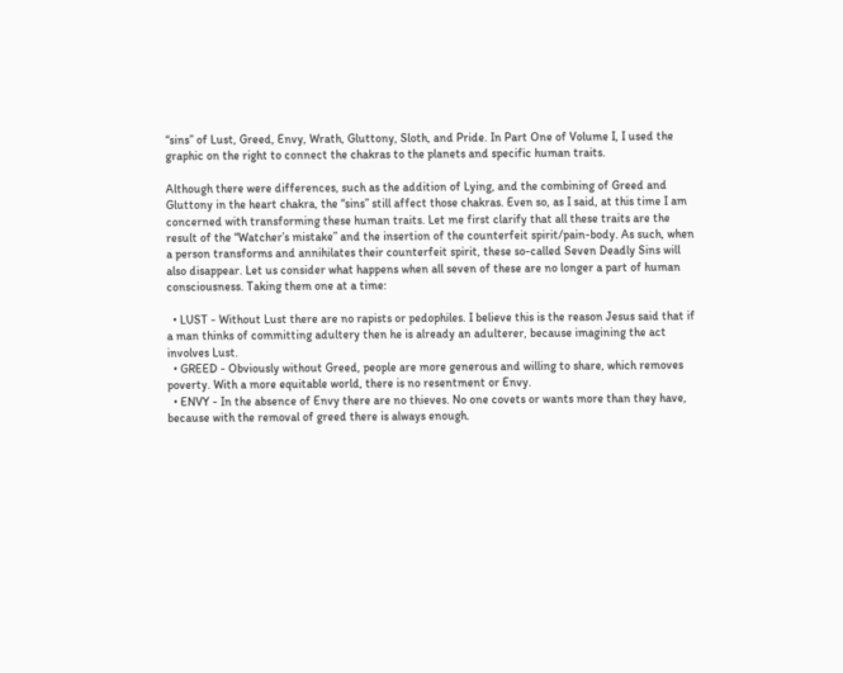“sins” of Lust, Greed, Envy, Wrath, Gluttony, Sloth, and Pride. In Part One of Volume I, I used the graphic on the right to connect the chakras to the planets and specific human traits.

Although there were differences, such as the addition of Lying, and the combining of Greed and Gluttony in the heart chakra, the “sins” still affect those chakras. Even so, as I said, at this time I am concerned with transforming these human traits. Let me first clarify that all these traits are the result of the “Watcher’s mistake” and the insertion of the counterfeit spirit/pain-body. As such, when a person transforms and annihilates their counterfeit spirit, these so-called Seven Deadly Sins will also disappear. Let us consider what happens when all seven of these are no longer a part of human consciousness. Taking them one at a time:

  • LUST - Without Lust there are no rapists or pedophiles. I believe this is the reason Jesus said that if a man thinks of committing adultery then he is already an adulterer, because imagining the act involves Lust.
  • GREED - Obviously without Greed, people are more generous and willing to share, which removes poverty. With a more equitable world, there is no resentment or Envy.
  • ENVY - In the absence of Envy there are no thieves. No one covets or wants more than they have, because with the removal of greed there is always enough.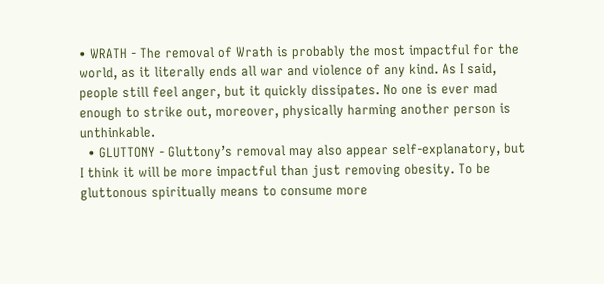• WRATH - The removal of Wrath is probably the most impactful for the world, as it literally ends all war and violence of any kind. As I said, people still feel anger, but it quickly dissipates. No one is ever mad enough to strike out, moreover, physically harming another person is unthinkable.
  • GLUTTONY - Gluttony’s removal may also appear self-explanatory, but I think it will be more impactful than just removing obesity. To be gluttonous spiritually means to consume more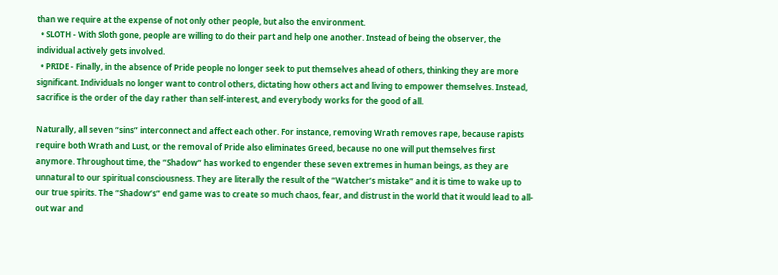than we require at the expense of not only other people, but also the environment.
  • SLOTH - With Sloth gone, people are willing to do their part and help one another. Instead of being the observer, the individual actively gets involved.
  • PRIDE - Finally, in the absence of Pride people no longer seek to put themselves ahead of others, thinking they are more significant. Individuals no longer want to control others, dictating how others act and living to empower themselves. Instead, sacrifice is the order of the day rather than self-interest, and everybody works for the good of all.

Naturally, all seven “sins” interconnect and affect each other. For instance, removing Wrath removes rape, because rapists require both Wrath and Lust, or the removal of Pride also eliminates Greed, because no one will put themselves first anymore. Throughout time, the “Shadow” has worked to engender these seven extremes in human beings, as they are unnatural to our spiritual consciousness. They are literally the result of the “Watcher’s mistake” and it is time to wake up to our true spirits. The “Shadow’s” end game was to create so much chaos, fear, and distrust in the world that it would lead to all-out war and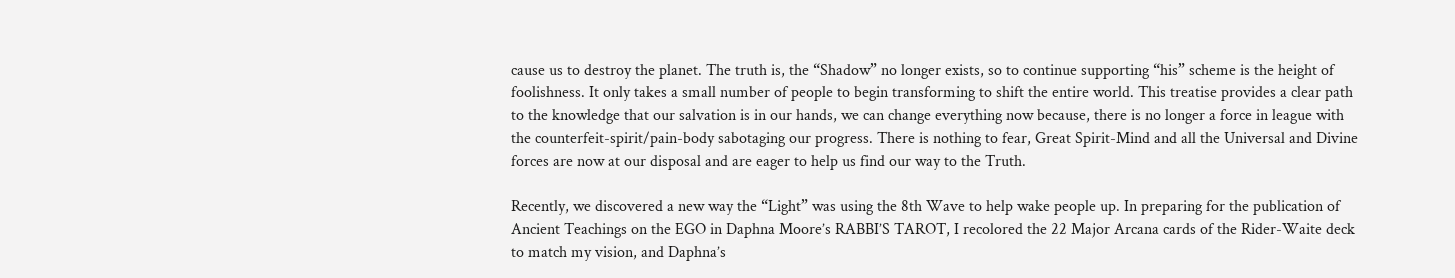cause us to destroy the planet. The truth is, the “Shadow” no longer exists, so to continue supporting “his” scheme is the height of foolishness. It only takes a small number of people to begin transforming to shift the entire world. This treatise provides a clear path to the knowledge that our salvation is in our hands, we can change everything now because, there is no longer a force in league with the counterfeit-spirit/pain-body sabotaging our progress. There is nothing to fear, Great Spirit-Mind and all the Universal and Divine forces are now at our disposal and are eager to help us find our way to the Truth.

Recently, we discovered a new way the “Light” was using the 8th Wave to help wake people up. In preparing for the publication of Ancient Teachings on the EGO in Daphna Moore’s RABBI’S TAROT, I recolored the 22 Major Arcana cards of the Rider-Waite deck to match my vision, and Daphna’s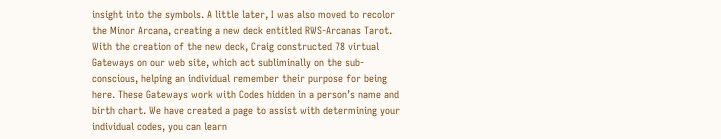insight into the symbols. A little later, I was also moved to recolor the Minor Arcana, creating a new deck entitled RWS-Arcanas Tarot. With the creation of the new deck, Craig constructed 78 virtual Gateways on our web site, which act subliminally on the sub-conscious, helping an individual remember their purpose for being here. These Gateways work with Codes hidden in a person’s name and birth chart. We have created a page to assist with determining your individual codes, you can learn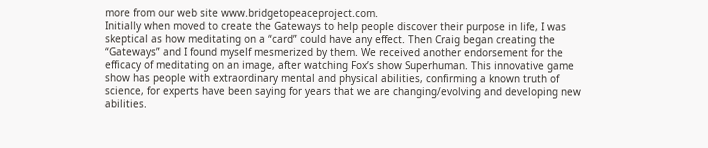more from our web site www.bridgetopeaceproject.com.
Initially when moved to create the Gateways to help people discover their purpose in life, I was skeptical as how meditating on a “card” could have any effect. Then Craig began creating the “Gateways” and I found myself mesmerized by them. We received another endorsement for the efficacy of meditating on an image, after watching Fox’s show Superhuman. This innovative game show has people with extraordinary mental and physical abilities, confirming a known truth of science, for experts have been saying for years that we are changing/evolving and developing new abilities.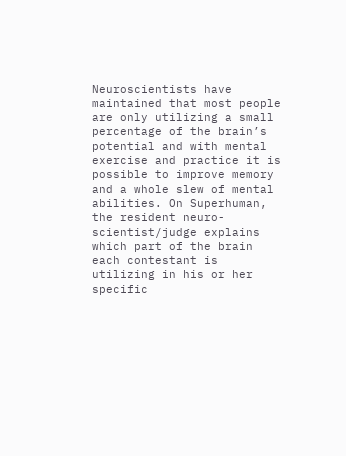Neuroscientists have maintained that most people are only utilizing a small percentage of the brain’s potential and with mental exercise and practice it is possible to improve memory and a whole slew of mental abilities. On Superhuman, the resident neuro-scientist/judge explains which part of the brain each contestant is utilizing in his or her specific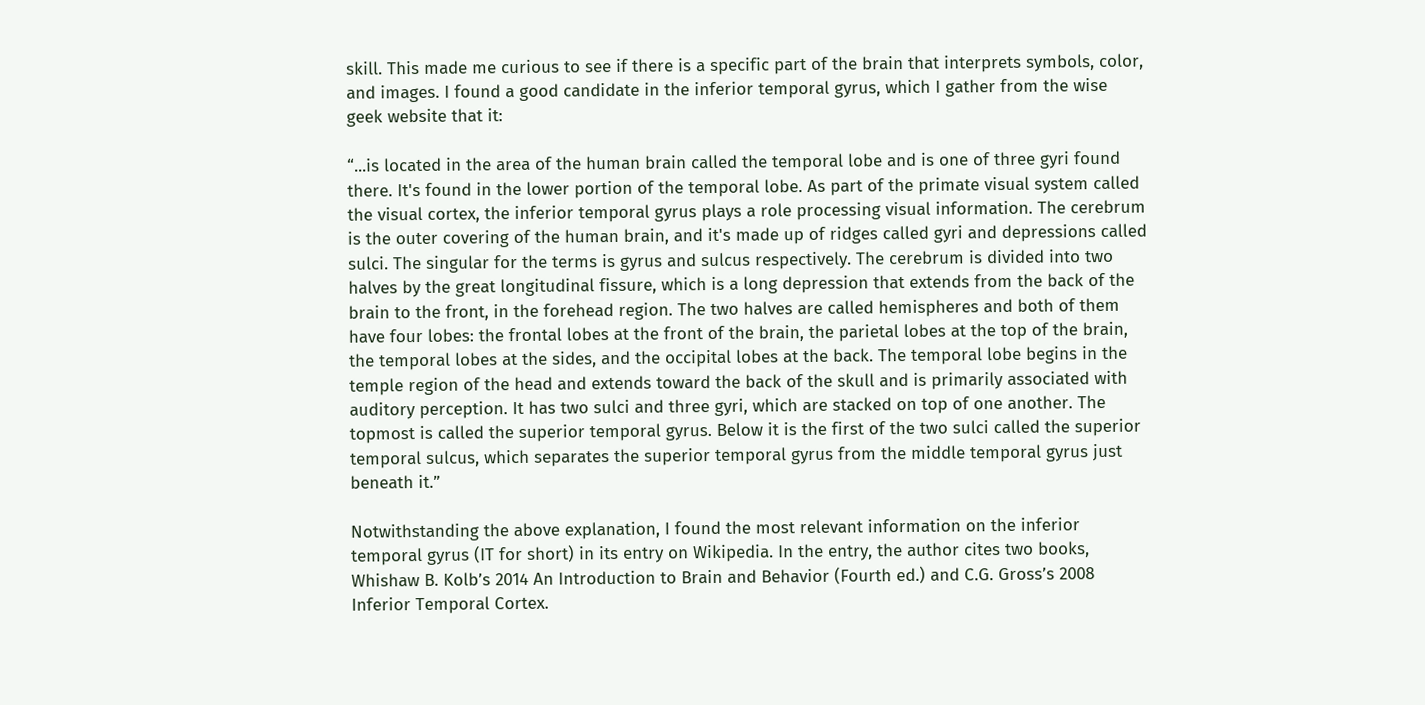skill. This made me curious to see if there is a specific part of the brain that interprets symbols, color, and images. I found a good candidate in the inferior temporal gyrus, which I gather from the wise geek website that it:

“...is located in the area of the human brain called the temporal lobe and is one of three gyri found there. It's found in the lower portion of the temporal lobe. As part of the primate visual system called the visual cortex, the inferior temporal gyrus plays a role processing visual information. The cerebrum is the outer covering of the human brain, and it's made up of ridges called gyri and depressions called sulci. The singular for the terms is gyrus and sulcus respectively. The cerebrum is divided into two halves by the great longitudinal fissure, which is a long depression that extends from the back of the brain to the front, in the forehead region. The two halves are called hemispheres and both of them have four lobes: the frontal lobes at the front of the brain, the parietal lobes at the top of the brain, the temporal lobes at the sides, and the occipital lobes at the back. The temporal lobe begins in the temple region of the head and extends toward the back of the skull and is primarily associated with auditory perception. It has two sulci and three gyri, which are stacked on top of one another. The topmost is called the superior temporal gyrus. Below it is the first of the two sulci called the superior temporal sulcus, which separates the superior temporal gyrus from the middle temporal gyrus just beneath it.”

Notwithstanding the above explanation, I found the most relevant information on the inferior temporal gyrus (IT for short) in its entry on Wikipedia. In the entry, the author cites two books, Whishaw B. Kolb’s 2014 An Introduction to Brain and Behavior (Fourth ed.) and C.G. Gross’s 2008 Inferior Temporal Cortex.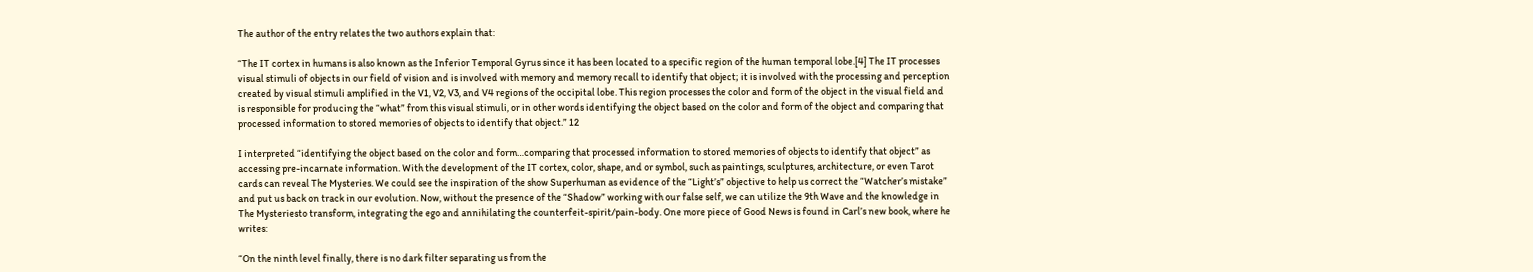The author of the entry relates the two authors explain that:

“The IT cortex in humans is also known as the Inferior Temporal Gyrus since it has been located to a specific region of the human temporal lobe.[4] The IT processes visual stimuli of objects in our field of vision and is involved with memory and memory recall to identify that object; it is involved with the processing and perception created by visual stimuli amplified in the V1, V2, V3, and V4 regions of the occipital lobe. This region processes the color and form of the object in the visual field and is responsible for producing the “what” from this visual stimuli, or in other words identifying the object based on the color and form of the object and comparing that processed information to stored memories of objects to identify that object.” 12

I interpreted “identifying the object based on the color and form…comparing that processed information to stored memories of objects to identify that object” as accessing pre-incarnate information. With the development of the IT cortex, color, shape, and or symbol, such as paintings, sculptures, architecture, or even Tarot cards can reveal The Mysteries. We could see the inspiration of the show Superhuman as evidence of the “Light’s” objective to help us correct the “Watcher’s mistake” and put us back on track in our evolution. Now, without the presence of the “Shadow” working with our false self, we can utilize the 9th Wave and the knowledge in The Mysteriesto transform, integrating the ego and annihilating the counterfeit-spirit/pain-body. One more piece of Good News is found in Carl’s new book, where he writes:

“On the ninth level finally, there is no dark filter separating us from the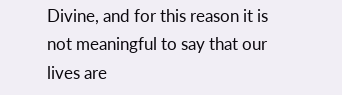Divine, and for this reason it is not meaningful to say that our lives are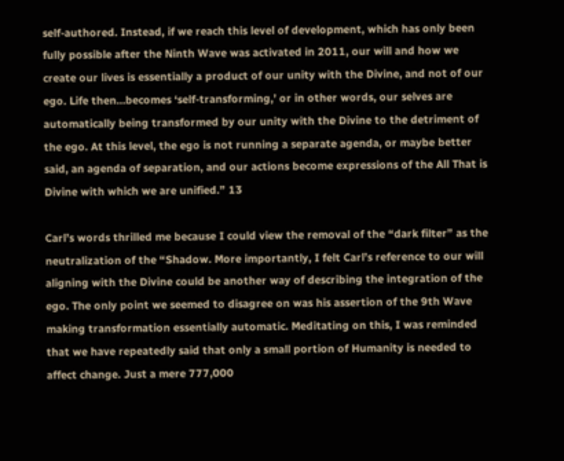self-authored. Instead, if we reach this level of development, which has only been fully possible after the Ninth Wave was activated in 2011, our will and how we create our lives is essentially a product of our unity with the Divine, and not of our ego. Life then…becomes ‘self-transforming,’ or in other words, our selves are automatically being transformed by our unity with the Divine to the detriment of the ego. At this level, the ego is not running a separate agenda, or maybe better said, an agenda of separation, and our actions become expressions of the All That is Divine with which we are unified.” 13

Carl’s words thrilled me because I could view the removal of the “dark filter” as the neutralization of the “Shadow. More importantly, I felt Carl’s reference to our will aligning with the Divine could be another way of describing the integration of the ego. The only point we seemed to disagree on was his assertion of the 9th Wave making transformation essentially automatic. Meditating on this, I was reminded that we have repeatedly said that only a small portion of Humanity is needed to affect change. Just a mere 777,000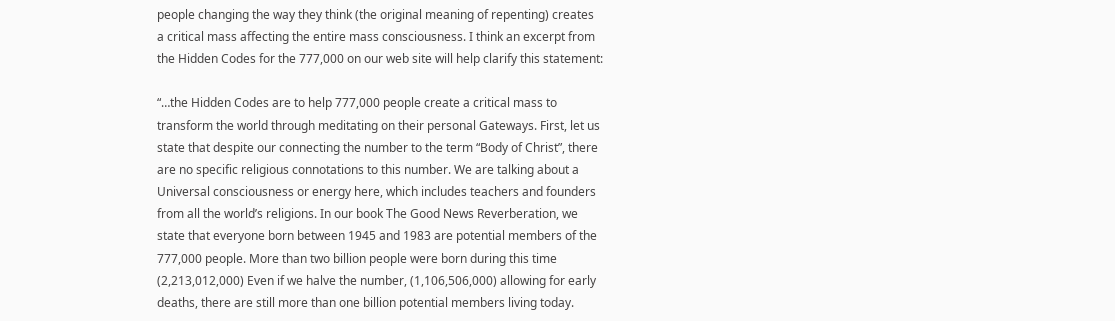people changing the way they think (the original meaning of repenting) creates a critical mass affecting the entire mass consciousness. I think an excerpt from the Hidden Codes for the 777,000 on our web site will help clarify this statement:

“…the Hidden Codes are to help 777,000 people create a critical mass to transform the world through meditating on their personal Gateways. First, let us state that despite our connecting the number to the term “Body of Christ”, there are no specific religious connotations to this number. We are talking about a Universal consciousness or energy here, which includes teachers and founders from all the world’s religions. In our book The Good News Reverberation, we state that everyone born between 1945 and 1983 are potential members of the 777,000 people. More than two billion people were born during this time (2,213,012,000) Even if we halve the number, (1,106,506,000) allowing for early deaths, there are still more than one billion potential members living today.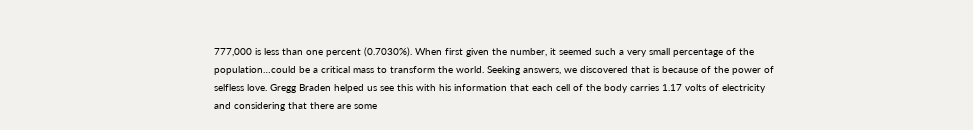777,000 is less than one percent (0.7030%). When first given the number, it seemed such a very small percentage of the population…could be a critical mass to transform the world. Seeking answers, we discovered that is because of the power of selfless love. Gregg Braden helped us see this with his information that each cell of the body carries 1.17 volts of electricity and considering that there are some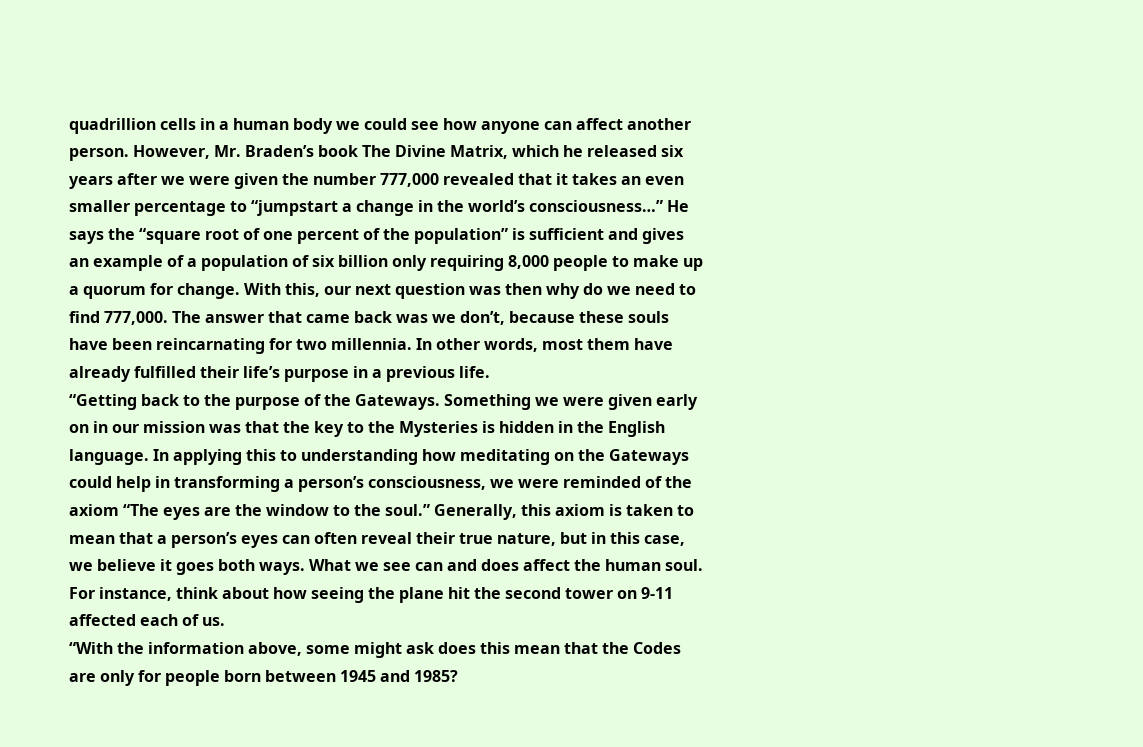quadrillion cells in a human body we could see how anyone can affect another person. However, Mr. Braden’s book The Divine Matrix, which he released six years after we were given the number 777,000 revealed that it takes an even smaller percentage to “jumpstart a change in the world’s consciousness…” He says the “square root of one percent of the population” is sufficient and gives an example of a population of six billion only requiring 8,000 people to make up a quorum for change. With this, our next question was then why do we need to find 777,000. The answer that came back was we don’t, because these souls have been reincarnating for two millennia. In other words, most them have already fulfilled their life’s purpose in a previous life.
“Getting back to the purpose of the Gateways. Something we were given early on in our mission was that the key to the Mysteries is hidden in the English language. In applying this to understanding how meditating on the Gateways could help in transforming a person’s consciousness, we were reminded of the axiom “The eyes are the window to the soul.” Generally, this axiom is taken to mean that a person’s eyes can often reveal their true nature, but in this case, we believe it goes both ways. What we see can and does affect the human soul. For instance, think about how seeing the plane hit the second tower on 9-11 affected each of us.
“With the information above, some might ask does this mean that the Codes are only for people born between 1945 and 1985?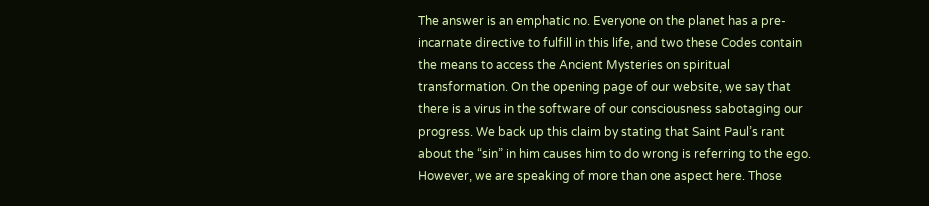The answer is an emphatic no. Everyone on the planet has a pre-incarnate directive to fulfill in this life, and two these Codes contain the means to access the Ancient Mysteries on spiritual transformation. On the opening page of our website, we say that there is a virus in the software of our consciousness sabotaging our progress. We back up this claim by stating that Saint Paul’s rant about the “sin” in him causes him to do wrong is referring to the ego. However, we are speaking of more than one aspect here. Those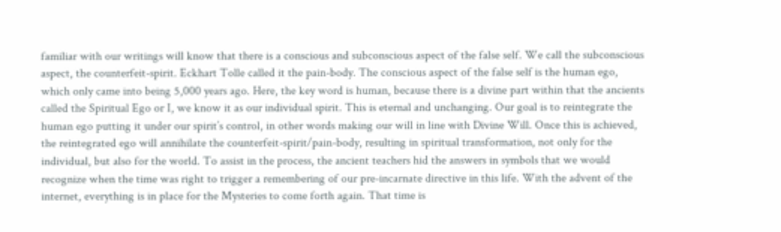familiar with our writings will know that there is a conscious and subconscious aspect of the false self. We call the subconscious aspect, the counterfeit-spirit. Eckhart Tolle called it the pain-body. The conscious aspect of the false self is the human ego, which only came into being 5,000 years ago. Here, the key word is human, because there is a divine part within that the ancients called the Spiritual Ego or I, we know it as our individual spirit. This is eternal and unchanging. Our goal is to reintegrate the human ego putting it under our spirit’s control, in other words making our will in line with Divine Will. Once this is achieved, the reintegrated ego will annihilate the counterfeit-spirit/pain-body, resulting in spiritual transformation, not only for the individual, but also for the world. To assist in the process, the ancient teachers hid the answers in symbols that we would recognize when the time was right to trigger a remembering of our pre-incarnate directive in this life. With the advent of the internet, everything is in place for the Mysteries to come forth again. That time is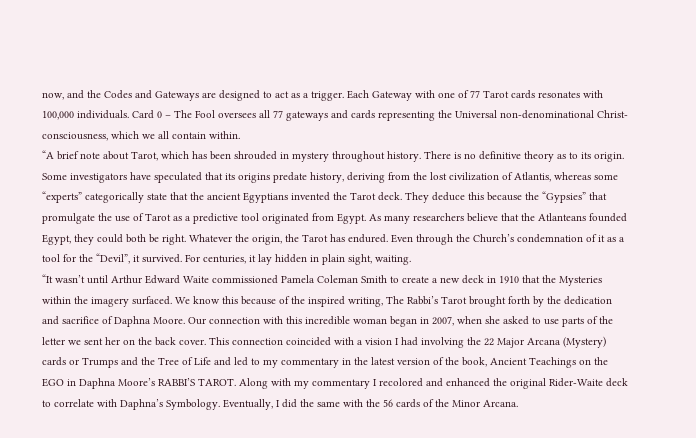now, and the Codes and Gateways are designed to act as a trigger. Each Gateway with one of 77 Tarot cards resonates with 100,000 individuals. Card 0 – The Fool oversees all 77 gateways and cards representing the Universal non-denominational Christ-consciousness, which we all contain within.
“A brief note about Tarot, which has been shrouded in mystery throughout history. There is no definitive theory as to its origin. Some investigators have speculated that its origins predate history, deriving from the lost civilization of Atlantis, whereas some “experts” categorically state that the ancient Egyptians invented the Tarot deck. They deduce this because the “Gypsies” that promulgate the use of Tarot as a predictive tool originated from Egypt. As many researchers believe that the Atlanteans founded Egypt, they could both be right. Whatever the origin, the Tarot has endured. Even through the Church’s condemnation of it as a tool for the “Devil”, it survived. For centuries, it lay hidden in plain sight, waiting.
“It wasn’t until Arthur Edward Waite commissioned Pamela Coleman Smith to create a new deck in 1910 that the Mysteries within the imagery surfaced. We know this because of the inspired writing, The Rabbi’s Tarot brought forth by the dedication and sacrifice of Daphna Moore. Our connection with this incredible woman began in 2007, when she asked to use parts of the letter we sent her on the back cover. This connection coincided with a vision I had involving the 22 Major Arcana (Mystery) cards or Trumps and the Tree of Life and led to my commentary in the latest version of the book, Ancient Teachings on the EGO in Daphna Moore’s RABBI’S TAROT. Along with my commentary I recolored and enhanced the original Rider-Waite deck to correlate with Daphna’s Symbology. Eventually, I did the same with the 56 cards of the Minor Arcana.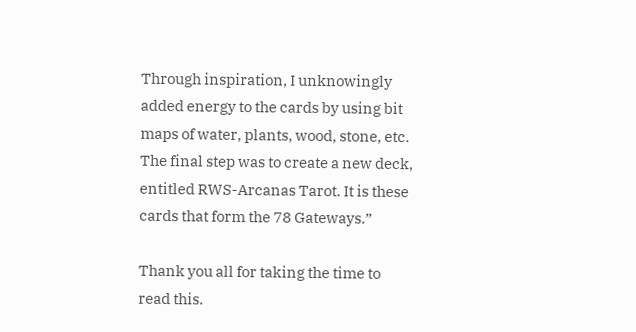Through inspiration, I unknowingly added energy to the cards by using bit maps of water, plants, wood, stone, etc. The final step was to create a new deck, entitled RWS-Arcanas Tarot. It is these cards that form the 78 Gateways.”

Thank you all for taking the time to read this.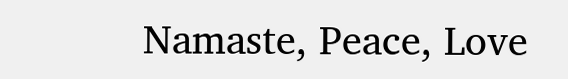Namaste, Peace, Love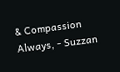& Compassion Always, - Suzzan